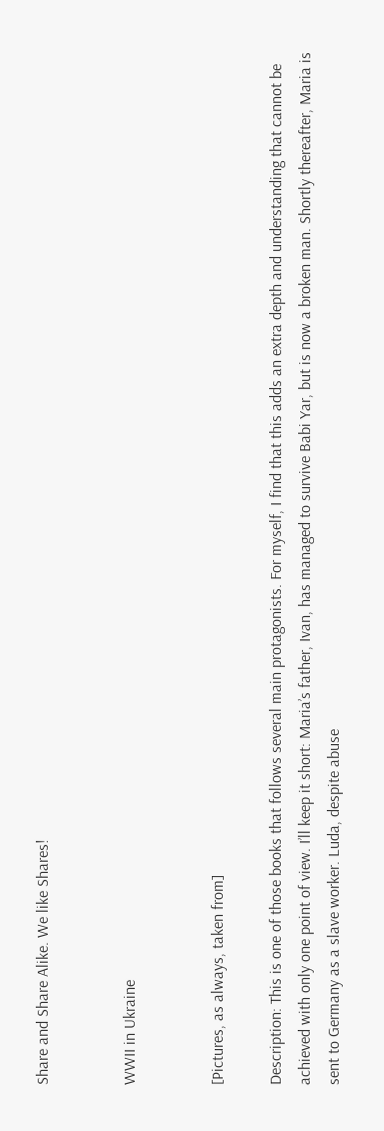Share and Share Alike. We like Shares!


WWII in Ukraine


[Pictures, as always, taken from]

Description: This is one of those books that follows several main protagonists. For myself, I find that this adds an extra depth and understanding that cannot be achieved with only one point of view. I’ll keep it short: Maria’s father, Ivan, has managed to survive Babi Yar, but is now a broken man. Shortly thereafter, Maria is sent to Germany as a slave worker. Luda, despite abuse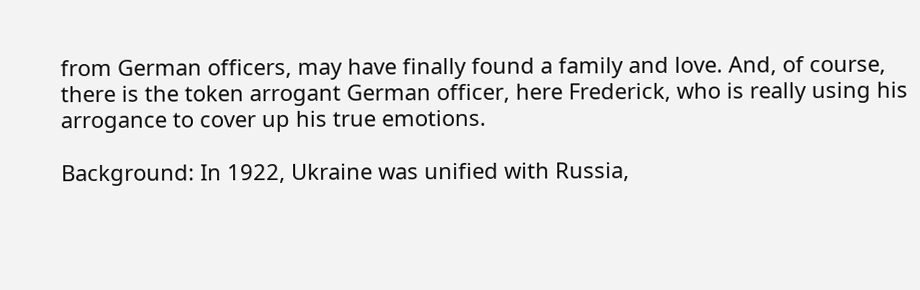from German officers, may have finally found a family and love. And, of course, there is the token arrogant German officer, here Frederick, who is really using his arrogance to cover up his true emotions.

Background: In 1922, Ukraine was unified with Russia,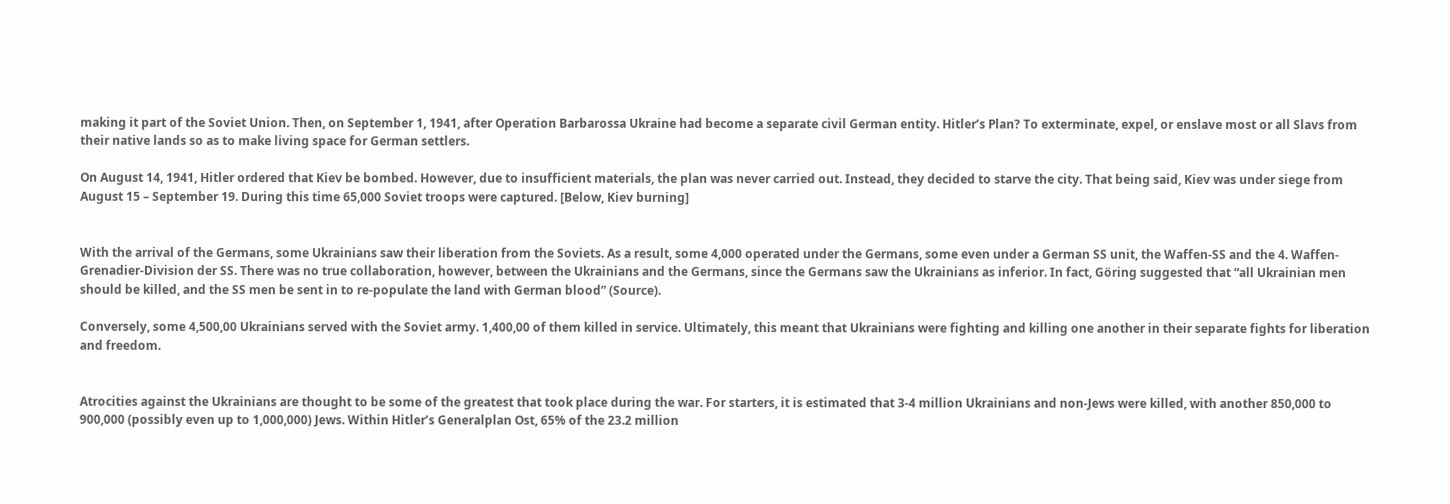making it part of the Soviet Union. Then, on September 1, 1941, after Operation Barbarossa Ukraine had become a separate civil German entity. Hitler’s Plan? To exterminate, expel, or enslave most or all Slavs from their native lands so as to make living space for German settlers.

On August 14, 1941, Hitler ordered that Kiev be bombed. However, due to insufficient materials, the plan was never carried out. Instead, they decided to starve the city. That being said, Kiev was under siege from August 15 – September 19. During this time 65,000 Soviet troops were captured. [Below, Kiev burning]


With the arrival of the Germans, some Ukrainians saw their liberation from the Soviets. As a result, some 4,000 operated under the Germans, some even under a German SS unit, the Waffen-SS and the 4. Waffen-Grenadier-Division der SS. There was no true collaboration, however, between the Ukrainians and the Germans, since the Germans saw the Ukrainians as inferior. In fact, Göring suggested that “all Ukrainian men should be killed, and the SS men be sent in to re-populate the land with German blood” (Source).

Conversely, some 4,500,00 Ukrainians served with the Soviet army. 1,400,00 of them killed in service. Ultimately, this meant that Ukrainians were fighting and killing one another in their separate fights for liberation and freedom.


Atrocities against the Ukrainians are thought to be some of the greatest that took place during the war. For starters, it is estimated that 3-4 million Ukrainians and non-Jews were killed, with another 850,000 to 900,000 (possibly even up to 1,000,000) Jews. Within Hitler’s Generalplan Ost, 65% of the 23.2 million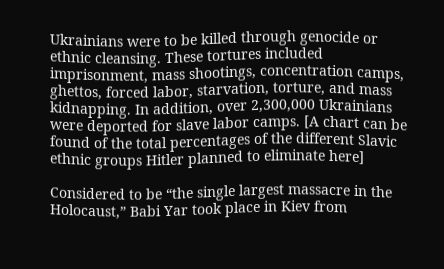Ukrainians were to be killed through genocide or ethnic cleansing. These tortures included imprisonment, mass shootings, concentration camps, ghettos, forced labor, starvation, torture, and mass kidnapping. In addition, over 2,300,000 Ukrainians were deported for slave labor camps. [A chart can be found of the total percentages of the different Slavic ethnic groups Hitler planned to eliminate here]

Considered to be “the single largest massacre in the Holocaust,” Babi Yar took place in Kiev from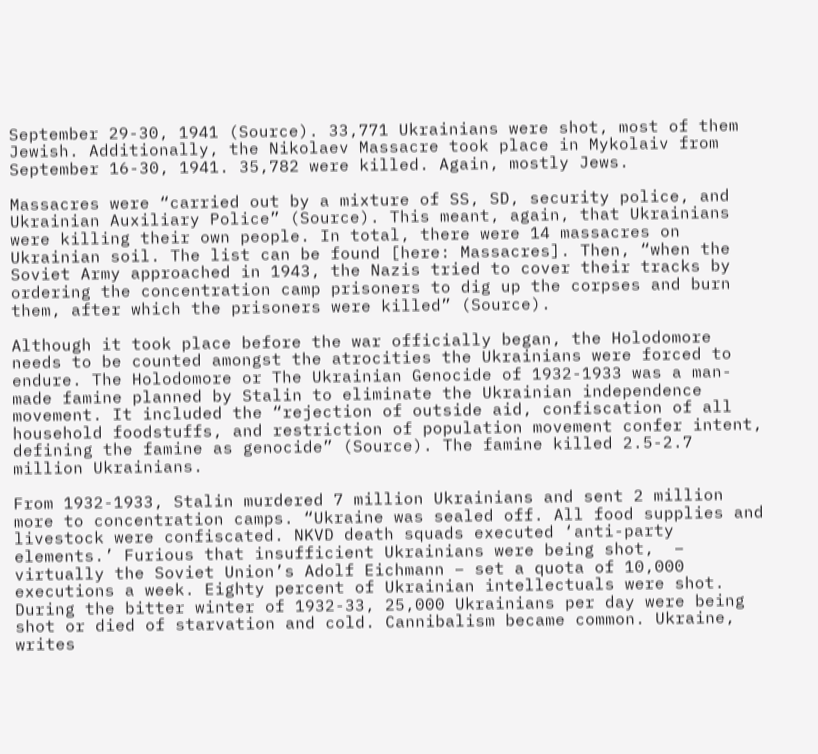September 29-30, 1941 (Source). 33,771 Ukrainians were shot, most of them Jewish. Additionally, the Nikolaev Massacre took place in Mykolaiv from September 16-30, 1941. 35,782 were killed. Again, mostly Jews.

Massacres were “carried out by a mixture of SS, SD, security police, and Ukrainian Auxiliary Police” (Source). This meant, again, that Ukrainians were killing their own people. In total, there were 14 massacres on Ukrainian soil. The list can be found [here: Massacres]. Then, “when the Soviet Army approached in 1943, the Nazis tried to cover their tracks by ordering the concentration camp prisoners to dig up the corpses and burn them, after which the prisoners were killed” (Source).

Although it took place before the war officially began, the Holodomore needs to be counted amongst the atrocities the Ukrainians were forced to endure. The Holodomore or The Ukrainian Genocide of 1932-1933 was a man-made famine planned by Stalin to eliminate the Ukrainian independence movement. It included the “rejection of outside aid, confiscation of all household foodstuffs, and restriction of population movement confer intent, defining the famine as genocide” (Source). The famine killed 2.5-2.7 million Ukrainians.

From 1932-1933, Stalin murdered 7 million Ukrainians and sent 2 million more to concentration camps. “Ukraine was sealed off. All food supplies and livestock were confiscated. NKVD death squads executed ‘anti-party elements.’ Furious that insufficient Ukrainians were being shot,  – virtually the Soviet Union’s Adolf Eichmann – set a quota of 10,000 executions a week. Eighty percent of Ukrainian intellectuals were shot. During the bitter winter of 1932-33, 25,000 Ukrainians per day were being shot or died of starvation and cold. Cannibalism became common. Ukraine, writes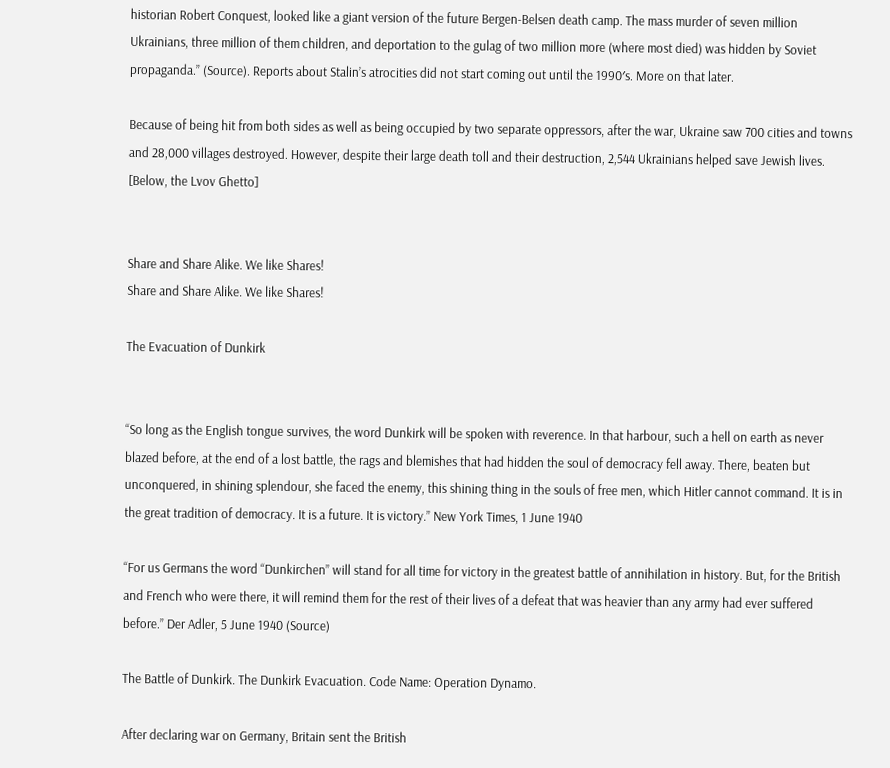historian Robert Conquest, looked like a giant version of the future Bergen-Belsen death camp. The mass murder of seven million Ukrainians, three million of them children, and deportation to the gulag of two million more (where most died) was hidden by Soviet propaganda.” (Source). Reports about Stalin’s atrocities did not start coming out until the 1990′s. More on that later.

Because of being hit from both sides as well as being occupied by two separate oppressors, after the war, Ukraine saw 700 cities and towns and 28,000 villages destroyed. However, despite their large death toll and their destruction, 2,544 Ukrainians helped save Jewish lives. [Below, the Lvov Ghetto]


Share and Share Alike. We like Shares!
Share and Share Alike. We like Shares!

The Evacuation of Dunkirk


“So long as the English tongue survives, the word Dunkirk will be spoken with reverence. In that harbour, such a hell on earth as never blazed before, at the end of a lost battle, the rags and blemishes that had hidden the soul of democracy fell away. There, beaten but unconquered, in shining splendour, she faced the enemy, this shining thing in the souls of free men, which Hitler cannot command. It is in the great tradition of democracy. It is a future. It is victory.” New York Times, 1 June 1940

“For us Germans the word “Dunkirchen” will stand for all time for victory in the greatest battle of annihilation in history. But, for the British and French who were there, it will remind them for the rest of their lives of a defeat that was heavier than any army had ever suffered before.” Der Adler, 5 June 1940 (Source)

The Battle of Dunkirk. The Dunkirk Evacuation. Code Name: Operation Dynamo.

After declaring war on Germany, Britain sent the British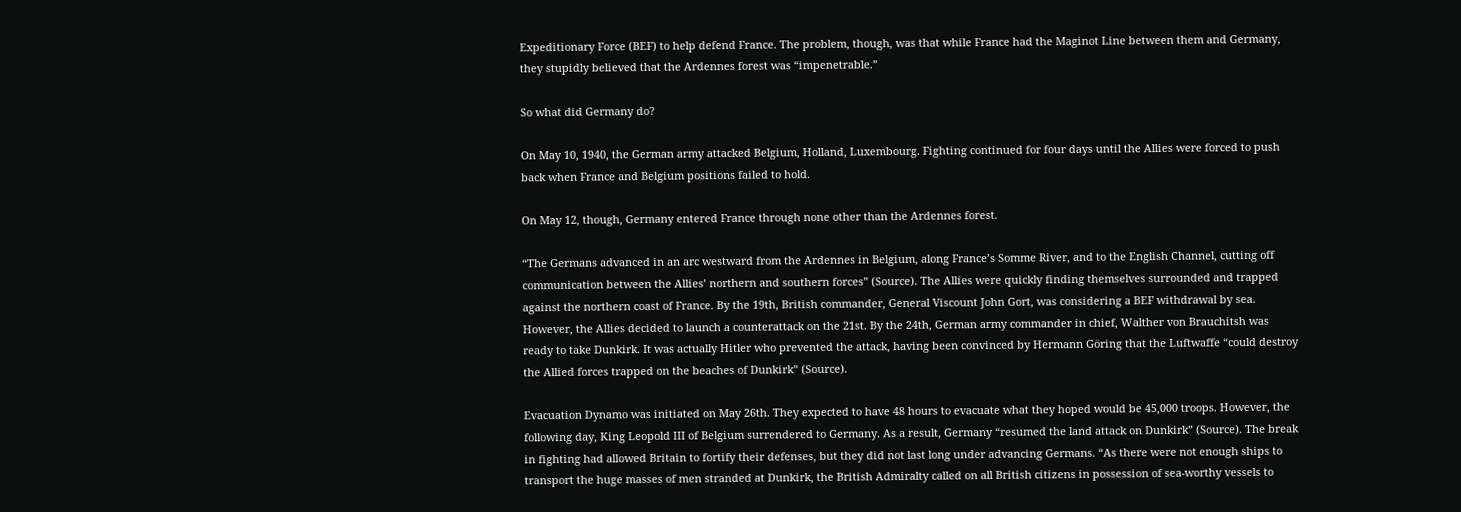Expeditionary Force (BEF) to help defend France. The problem, though, was that while France had the Maginot Line between them and Germany, they stupidly believed that the Ardennes forest was “impenetrable.”

So what did Germany do?

On May 10, 1940, the German army attacked Belgium, Holland, Luxembourg. Fighting continued for four days until the Allies were forced to push back when France and Belgium positions failed to hold.

On May 12, though, Germany entered France through none other than the Ardennes forest.

“The Germans advanced in an arc westward from the Ardennes in Belgium, along France’s Somme River, and to the English Channel, cutting off communication between the Allies’ northern and southern forces” (Source). The Allies were quickly finding themselves surrounded and trapped against the northern coast of France. By the 19th, British commander, General Viscount John Gort, was considering a BEF withdrawal by sea. However, the Allies decided to launch a counterattack on the 21st. By the 24th, German army commander in chief, Walther von Brauchitsh was ready to take Dunkirk. It was actually Hitler who prevented the attack, having been convinced by Hermann Göring that the Luftwaffe “could destroy the Allied forces trapped on the beaches of Dunkirk” (Source).

Evacuation Dynamo was initiated on May 26th. They expected to have 48 hours to evacuate what they hoped would be 45,000 troops. However, the following day, King Leopold III of Belgium surrendered to Germany. As a result, Germany “resumed the land attack on Dunkirk” (Source). The break in fighting had allowed Britain to fortify their defenses, but they did not last long under advancing Germans. “As there were not enough ships to transport the huge masses of men stranded at Dunkirk, the British Admiralty called on all British citizens in possession of sea-worthy vessels to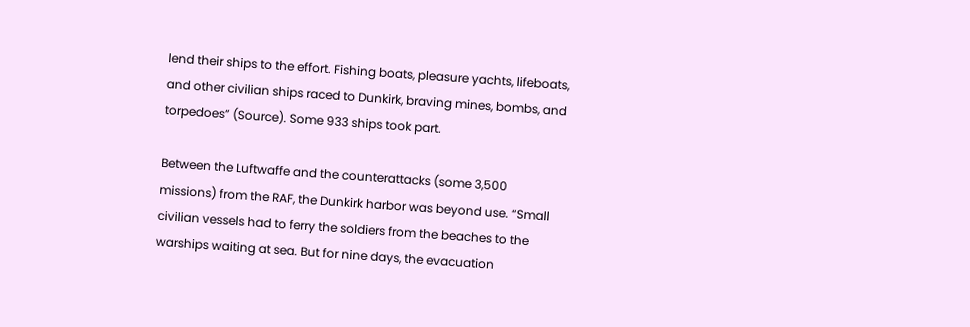lend their ships to the effort. Fishing boats, pleasure yachts, lifeboats, and other civilian ships raced to Dunkirk, braving mines, bombs, and torpedoes” (Source). Some 933 ships took part.

Between the Luftwaffe and the counterattacks (some 3,500 missions) from the RAF, the Dunkirk harbor was beyond use. “Small civilian vessels had to ferry the soldiers from the beaches to the warships waiting at sea. But for nine days, the evacuation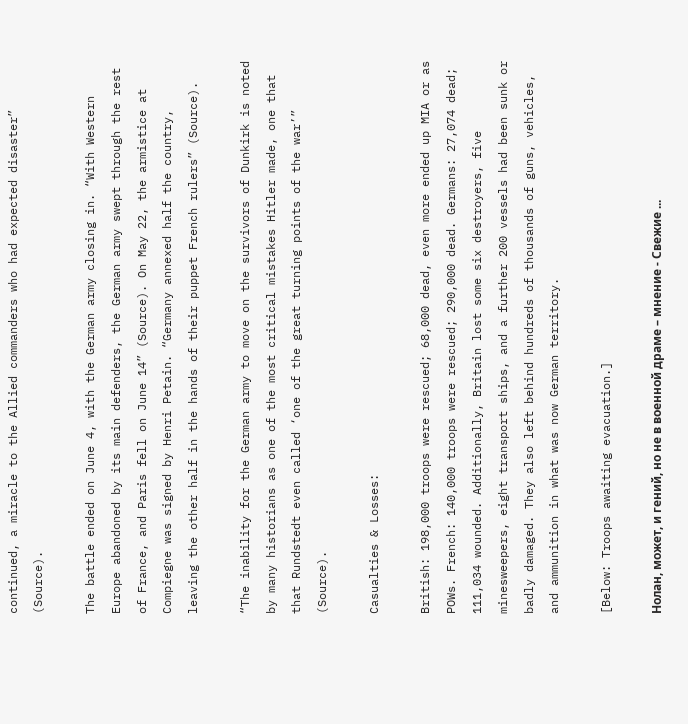continued, a miracle to the Allied commanders who had expected disaster” (Source).

The battle ended on June 4, with the German army closing in. “With Western Europe abandoned by its main defenders, the German army swept through the rest of France, and Paris fell on June 14” (Source). On May 22, the armistice at Compiegne was signed by Henri Petain. “Germany annexed half the country, leaving the other half in the hands of their puppet French rulers” (Source).

“The inability for the German army to move on the survivors of Dunkirk is noted by many historians as one of the most critical mistakes Hitler made, one that that Rundstedt even called ‘one of the great turning points of the war’” (Source).

Casualties & Losses:

British: 198,000 troops were rescued; 68,000 dead, even more ended up MIA or as POWs. French: 140,000 troops were rescued; 290,000 dead. Germans: 27,074 dead; 111,034 wounded. Additionally, Britain lost some six destroyers, five minesweepers, eight transport ships, and a further 200 vessels had been sunk or badly damaged. They also left behind hundreds of thousands of guns, vehicles, and ammunition in what was now German territory.

[Below: Troops awaiting evacuation.]

Нолан, может, и гений, но не в военной драме – мнение - Свежие ...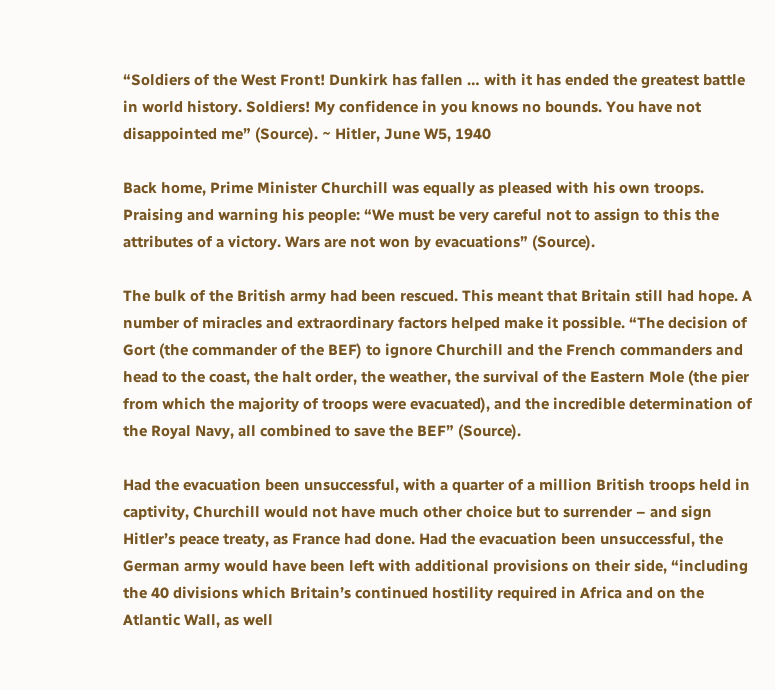“Soldiers of the West Front! Dunkirk has fallen … with it has ended the greatest battle in world history. Soldiers! My confidence in you knows no bounds. You have not disappointed me” (Source). ~ Hitler, June W5, 1940

Back home, Prime Minister Churchill was equally as pleased with his own troops. Praising and warning his people: “We must be very careful not to assign to this the attributes of a victory. Wars are not won by evacuations” (Source).

The bulk of the British army had been rescued. This meant that Britain still had hope. A number of miracles and extraordinary factors helped make it possible. “The decision of Gort (the commander of the BEF) to ignore Churchill and the French commanders and head to the coast, the halt order, the weather, the survival of the Eastern Mole (the pier from which the majority of troops were evacuated), and the incredible determination of the Royal Navy, all combined to save the BEF” (Source).

Had the evacuation been unsuccessful, with a quarter of a million British troops held in captivity, Churchill would not have much other choice but to surrender – and sign Hitler’s peace treaty, as France had done. Had the evacuation been unsuccessful, the German army would have been left with additional provisions on their side, “including the 40 divisions which Britain’s continued hostility required in Africa and on the Atlantic Wall, as well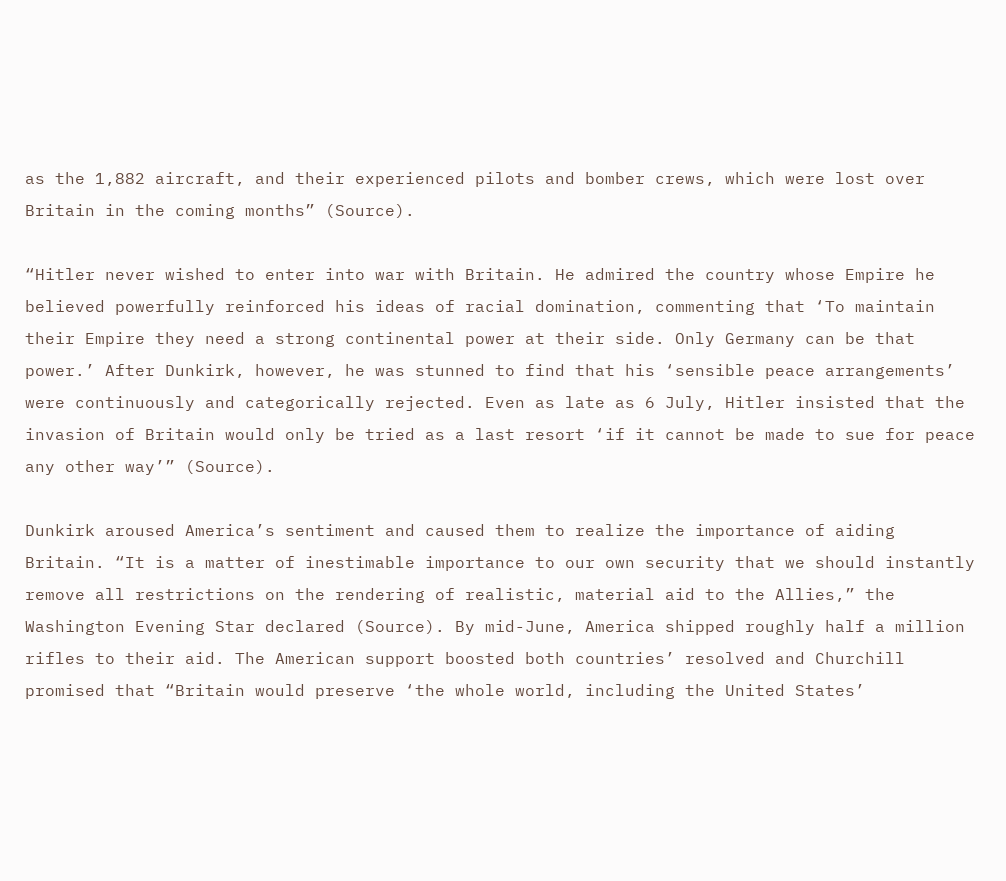as the 1,882 aircraft, and their experienced pilots and bomber crews, which were lost over Britain in the coming months” (Source).

“Hitler never wished to enter into war with Britain. He admired the country whose Empire he believed powerfully reinforced his ideas of racial domination, commenting that ‘To maintain their Empire they need a strong continental power at their side. Only Germany can be that power.’ After Dunkirk, however, he was stunned to find that his ‘sensible peace arrangements’ were continuously and categorically rejected. Even as late as 6 July, Hitler insisted that the invasion of Britain would only be tried as a last resort ‘if it cannot be made to sue for peace any other way’” (Source).

Dunkirk aroused America’s sentiment and caused them to realize the importance of aiding Britain. “It is a matter of inestimable importance to our own security that we should instantly remove all restrictions on the rendering of realistic, material aid to the Allies,” the Washington Evening Star declared (Source). By mid-June, America shipped roughly half a million rifles to their aid. The American support boosted both countries’ resolved and Churchill promised that “Britain would preserve ‘the whole world, including the United States’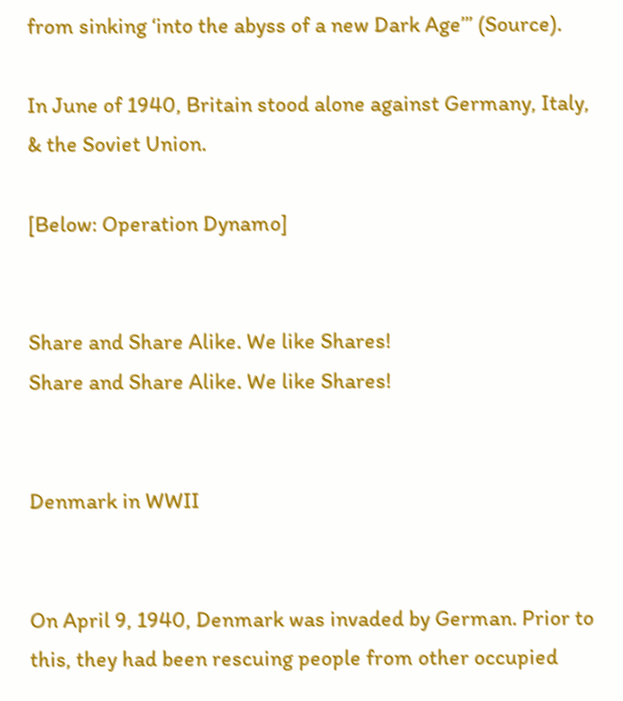from sinking ‘into the abyss of a new Dark Age’” (Source).

In June of 1940, Britain stood alone against Germany, Italy, & the Soviet Union.

[Below: Operation Dynamo]


Share and Share Alike. We like Shares!
Share and Share Alike. We like Shares!


Denmark in WWII


On April 9, 1940, Denmark was invaded by German. Prior to this, they had been rescuing people from other occupied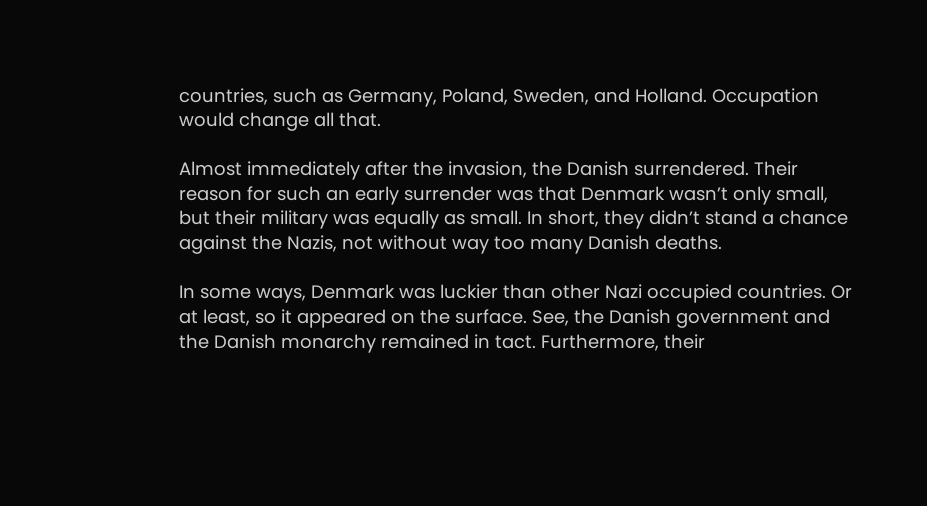countries, such as Germany, Poland, Sweden, and Holland. Occupation would change all that.

Almost immediately after the invasion, the Danish surrendered. Their reason for such an early surrender was that Denmark wasn’t only small, but their military was equally as small. In short, they didn’t stand a chance against the Nazis, not without way too many Danish deaths.

In some ways, Denmark was luckier than other Nazi occupied countries. Or at least, so it appeared on the surface. See, the Danish government and the Danish monarchy remained in tact. Furthermore, their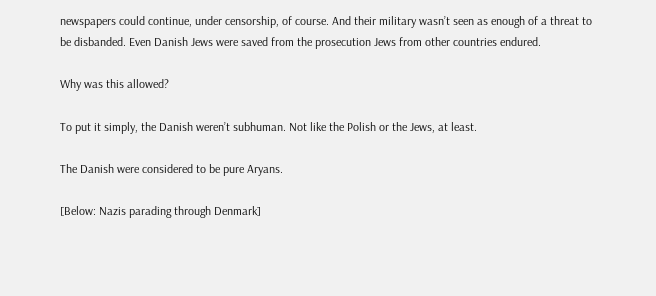newspapers could continue, under censorship, of course. And their military wasn’t seen as enough of a threat to be disbanded. Even Danish Jews were saved from the prosecution Jews from other countries endured.

Why was this allowed?

To put it simply, the Danish weren’t subhuman. Not like the Polish or the Jews, at least.

The Danish were considered to be pure Aryans.

[Below: Nazis parading through Denmark]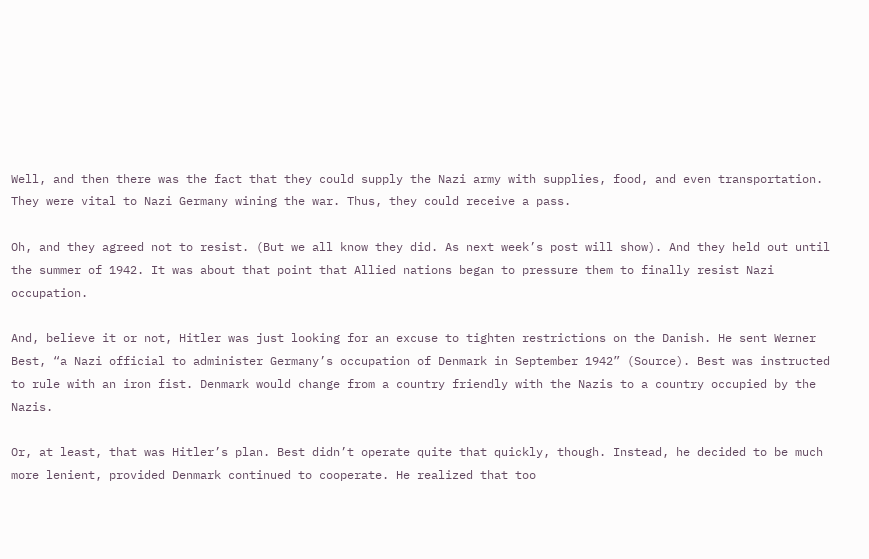Well, and then there was the fact that they could supply the Nazi army with supplies, food, and even transportation. They were vital to Nazi Germany wining the war. Thus, they could receive a pass.

Oh, and they agreed not to resist. (But we all know they did. As next week’s post will show). And they held out until the summer of 1942. It was about that point that Allied nations began to pressure them to finally resist Nazi occupation.

And, believe it or not, Hitler was just looking for an excuse to tighten restrictions on the Danish. He sent Werner Best, “a Nazi official to administer Germany’s occupation of Denmark in September 1942” (Source). Best was instructed to rule with an iron fist. Denmark would change from a country friendly with the Nazis to a country occupied by the Nazis.

Or, at least, that was Hitler’s plan. Best didn’t operate quite that quickly, though. Instead, he decided to be much more lenient, provided Denmark continued to cooperate. He realized that too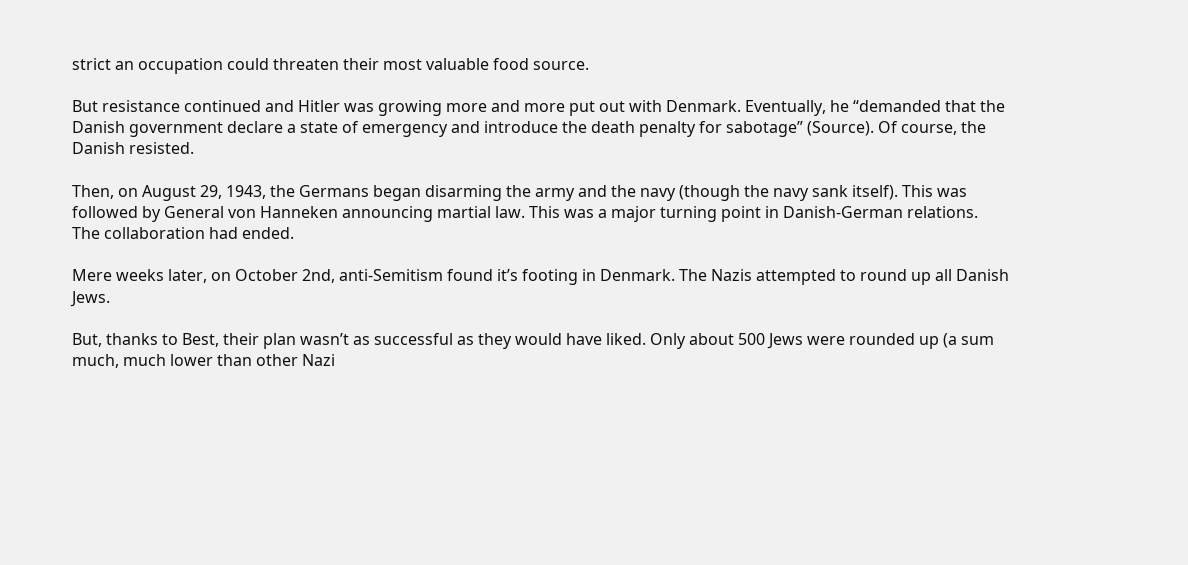strict an occupation could threaten their most valuable food source.

But resistance continued and Hitler was growing more and more put out with Denmark. Eventually, he “demanded that the Danish government declare a state of emergency and introduce the death penalty for sabotage” (Source). Of course, the Danish resisted.

Then, on August 29, 1943, the Germans began disarming the army and the navy (though the navy sank itself). This was followed by General von Hanneken announcing martial law. This was a major turning point in Danish-German relations. The collaboration had ended.

Mere weeks later, on October 2nd, anti-Semitism found it’s footing in Denmark. The Nazis attempted to round up all Danish Jews.

But, thanks to Best, their plan wasn’t as successful as they would have liked. Only about 500 Jews were rounded up (a sum much, much lower than other Nazi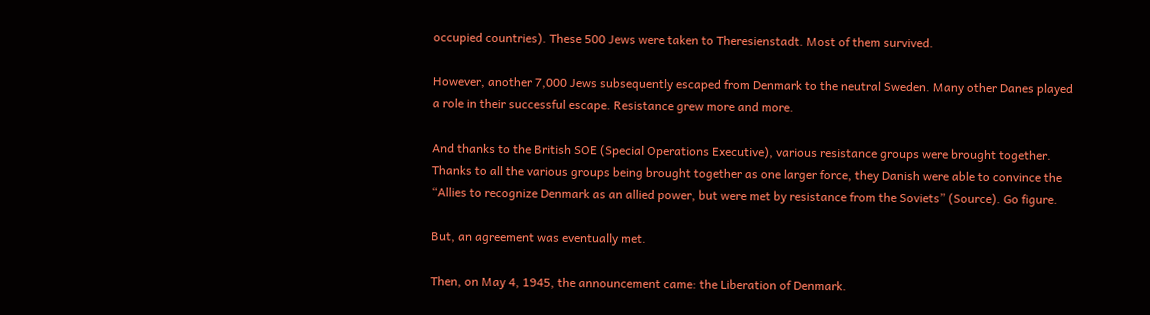occupied countries). These 500 Jews were taken to Theresienstadt. Most of them survived.

However, another 7,000 Jews subsequently escaped from Denmark to the neutral Sweden. Many other Danes played a role in their successful escape. Resistance grew more and more.

And thanks to the British SOE (Special Operations Executive), various resistance groups were brought together. Thanks to all the various groups being brought together as one larger force, they Danish were able to convince the “Allies to recognize Denmark as an allied power, but were met by resistance from the Soviets” (Source). Go figure.

But, an agreement was eventually met.

Then, on May 4, 1945, the announcement came: the Liberation of Denmark.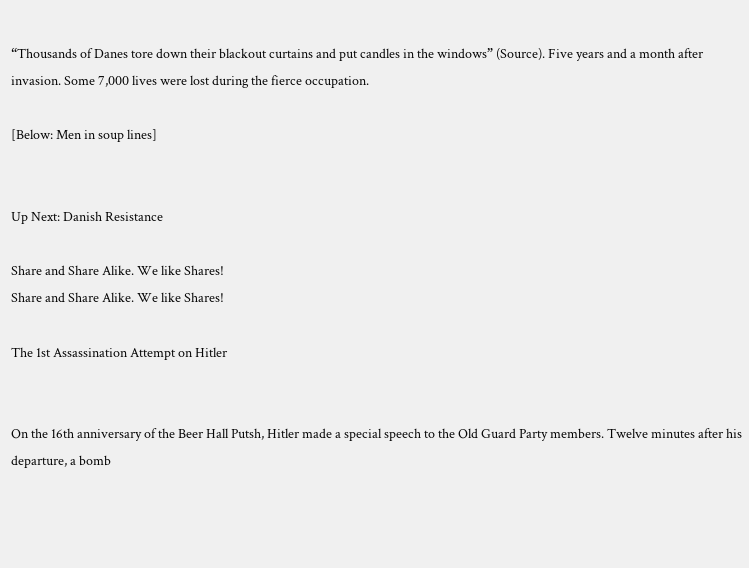“Thousands of Danes tore down their blackout curtains and put candles in the windows” (Source). Five years and a month after invasion. Some 7,000 lives were lost during the fierce occupation.

[Below: Men in soup lines]


Up Next: Danish Resistance

Share and Share Alike. We like Shares!
Share and Share Alike. We like Shares!

The 1st Assassination Attempt on Hitler


On the 16th anniversary of the Beer Hall Putsh, Hitler made a special speech to the Old Guard Party members. Twelve minutes after his departure, a bomb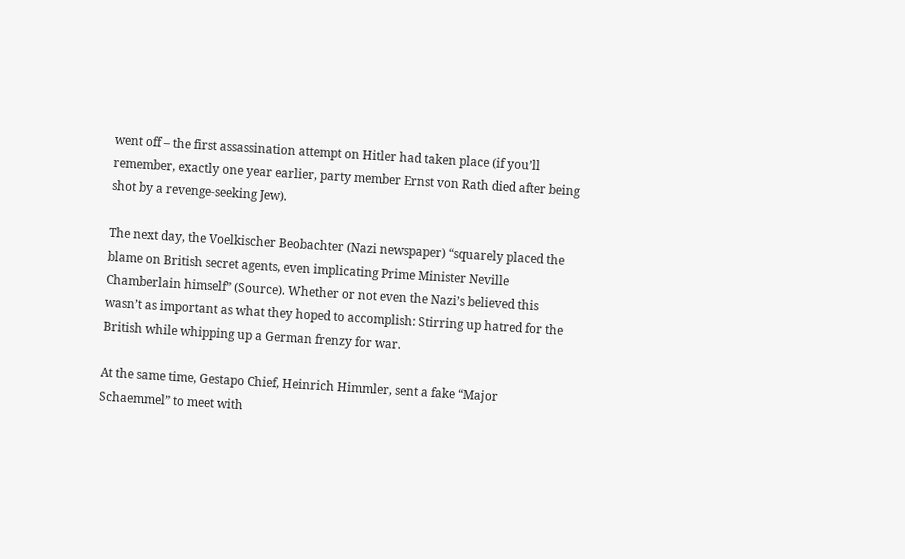went off – the first assassination attempt on Hitler had taken place (if you’ll remember, exactly one year earlier, party member Ernst von Rath died after being shot by a revenge-seeking Jew).

The next day, the Voelkischer Beobachter (Nazi newspaper) “squarely placed the blame on British secret agents, even implicating Prime Minister Neville Chamberlain himself” (Source). Whether or not even the Nazi’s believed this wasn’t as important as what they hoped to accomplish: Stirring up hatred for the British while whipping up a German frenzy for war.

At the same time, Gestapo Chief, Heinrich Himmler, sent a fake “Major Schaemmel” to meet with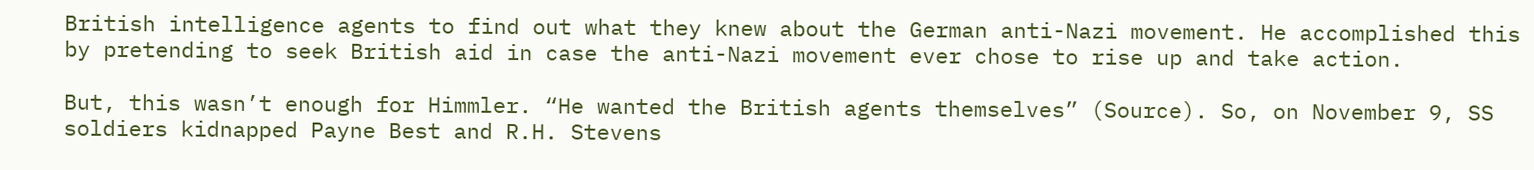British intelligence agents to find out what they knew about the German anti-Nazi movement. He accomplished this by pretending to seek British aid in case the anti-Nazi movement ever chose to rise up and take action.

But, this wasn’t enough for Himmler. “He wanted the British agents themselves” (Source). So, on November 9, SS soldiers kidnapped Payne Best and R.H. Stevens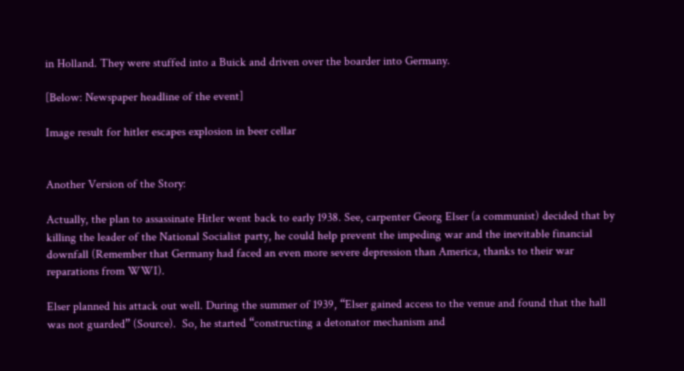in Holland. They were stuffed into a Buick and driven over the boarder into Germany.

[Below: Newspaper headline of the event]

Image result for hitler escapes explosion in beer cellar


Another Version of the Story:

Actually, the plan to assassinate Hitler went back to early 1938. See, carpenter Georg Elser (a communist) decided that by killing the leader of the National Socialist party, he could help prevent the impeding war and the inevitable financial downfall (Remember that Germany had faced an even more severe depression than America, thanks to their war reparations from WWI).

Elser planned his attack out well. During the summer of 1939, “Elser gained access to the venue and found that the hall was not guarded” (Source).  So, he started “constructing a detonator mechanism and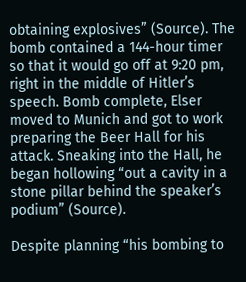obtaining explosives” (Source). The bomb contained a 144-hour timer so that it would go off at 9:20 pm, right in the middle of Hitler’s speech. Bomb complete, Elser moved to Munich and got to work preparing the Beer Hall for his attack. Sneaking into the Hall, he began hollowing “out a cavity in a stone pillar behind the speaker’s podium” (Source).

Despite planning “his bombing to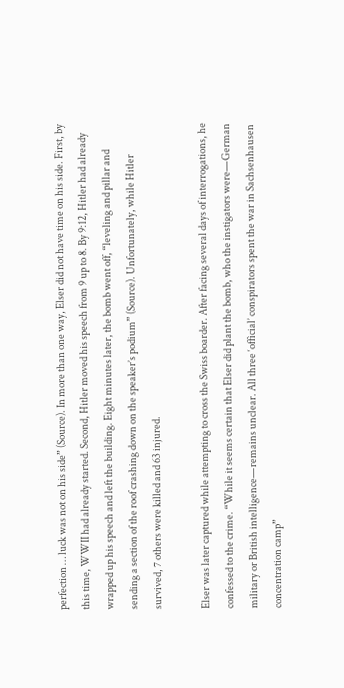perfection … luck was not on his side” (Source). In more than one way, Elser did not have time on his side. First, by this time, WWII had already started. Second, Hitler moved his speech from 9 up to 8. By 9:12, Hitler had already wrapped up his speech and left the building. Eight minutes later, the bomb went off, “leveling and pillar and sending a section of the roof crashing down on the speaker’s podium” (Source). Unfortunately, while Hitler survived, 7 others were killed and 63 injured.

Elser was later captured while attempting to cross the Swiss boarder. After facing several days of interrogations, he confessed to the crime. “While it seems certain that Elser did plant the bomb, who the instigators were—German military or British intelligence—remains unclear. All three ‘official’ conspirators spent the war in Sachsenhausen concentration camp”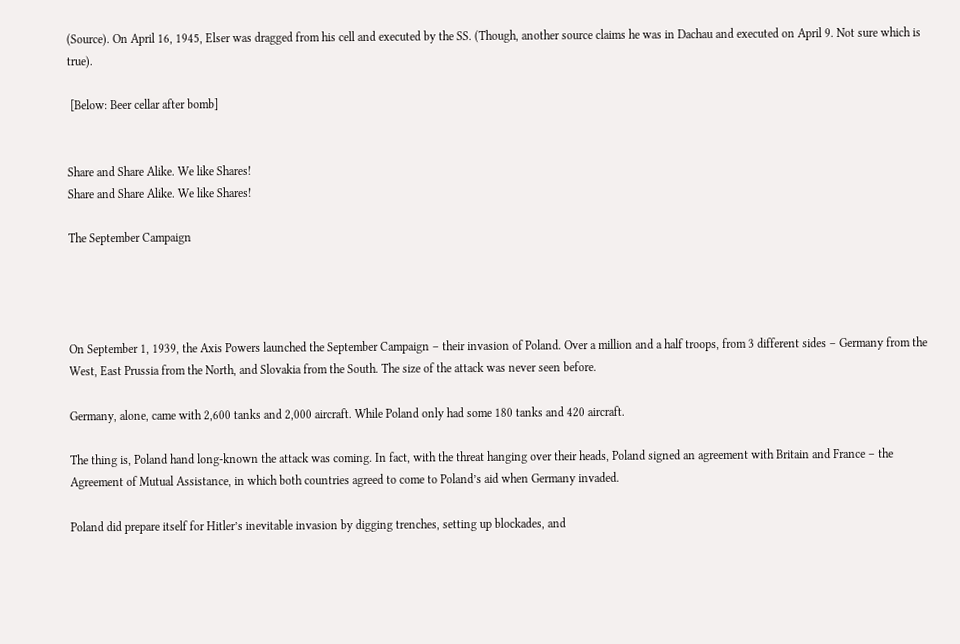(Source). On April 16, 1945, Elser was dragged from his cell and executed by the SS. (Though, another source claims he was in Dachau and executed on April 9. Not sure which is true).

 [Below: Beer cellar after bomb]


Share and Share Alike. We like Shares!
Share and Share Alike. We like Shares!

The September Campaign




On September 1, 1939, the Axis Powers launched the September Campaign – their invasion of Poland. Over a million and a half troops, from 3 different sides – Germany from the West, East Prussia from the North, and Slovakia from the South. The size of the attack was never seen before.

Germany, alone, came with 2,600 tanks and 2,000 aircraft. While Poland only had some 180 tanks and 420 aircraft.

The thing is, Poland hand long-known the attack was coming. In fact, with the threat hanging over their heads, Poland signed an agreement with Britain and France – the Agreement of Mutual Assistance, in which both countries agreed to come to Poland’s aid when Germany invaded.

Poland did prepare itself for Hitler’s inevitable invasion by digging trenches, setting up blockades, and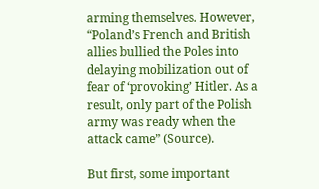arming themselves. However, “Poland’s French and British allies bullied the Poles into delaying mobilization out of fear of ‘provoking’ Hitler. As a result, only part of the Polish army was ready when the attack came” (Source).

But first, some important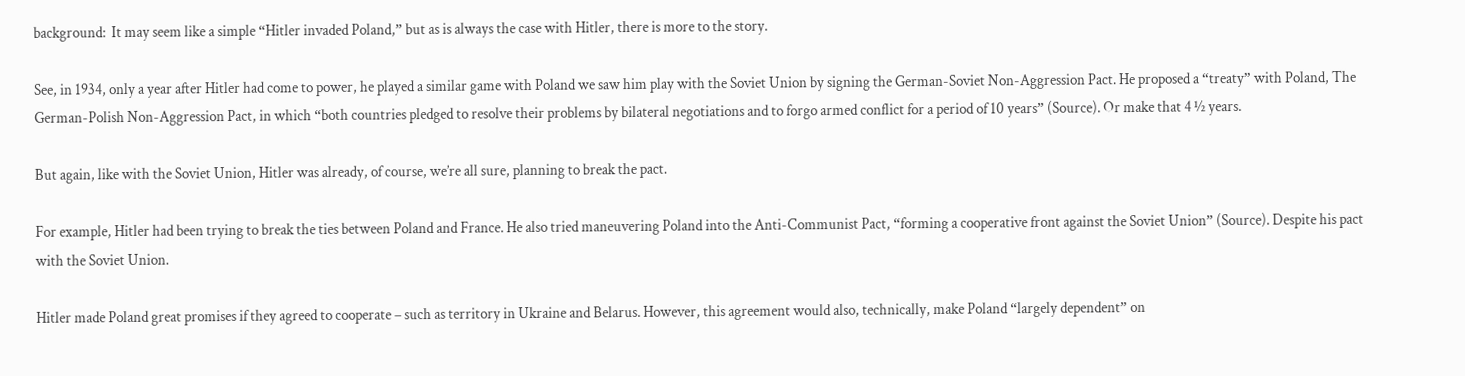background:  It may seem like a simple “Hitler invaded Poland,” but as is always the case with Hitler, there is more to the story.

See, in 1934, only a year after Hitler had come to power, he played a similar game with Poland we saw him play with the Soviet Union by signing the German-Soviet Non-Aggression Pact. He proposed a “treaty” with Poland, The German-Polish Non-Aggression Pact, in which “both countries pledged to resolve their problems by bilateral negotiations and to forgo armed conflict for a period of 10 years” (Source). Or make that 4 ½ years.

But again, like with the Soviet Union, Hitler was already, of course, we’re all sure, planning to break the pact.

For example, Hitler had been trying to break the ties between Poland and France. He also tried maneuvering Poland into the Anti-Communist Pact, “forming a cooperative front against the Soviet Union” (Source). Despite his pact with the Soviet Union.

Hitler made Poland great promises if they agreed to cooperate – such as territory in Ukraine and Belarus. However, this agreement would also, technically, make Poland “largely dependent” on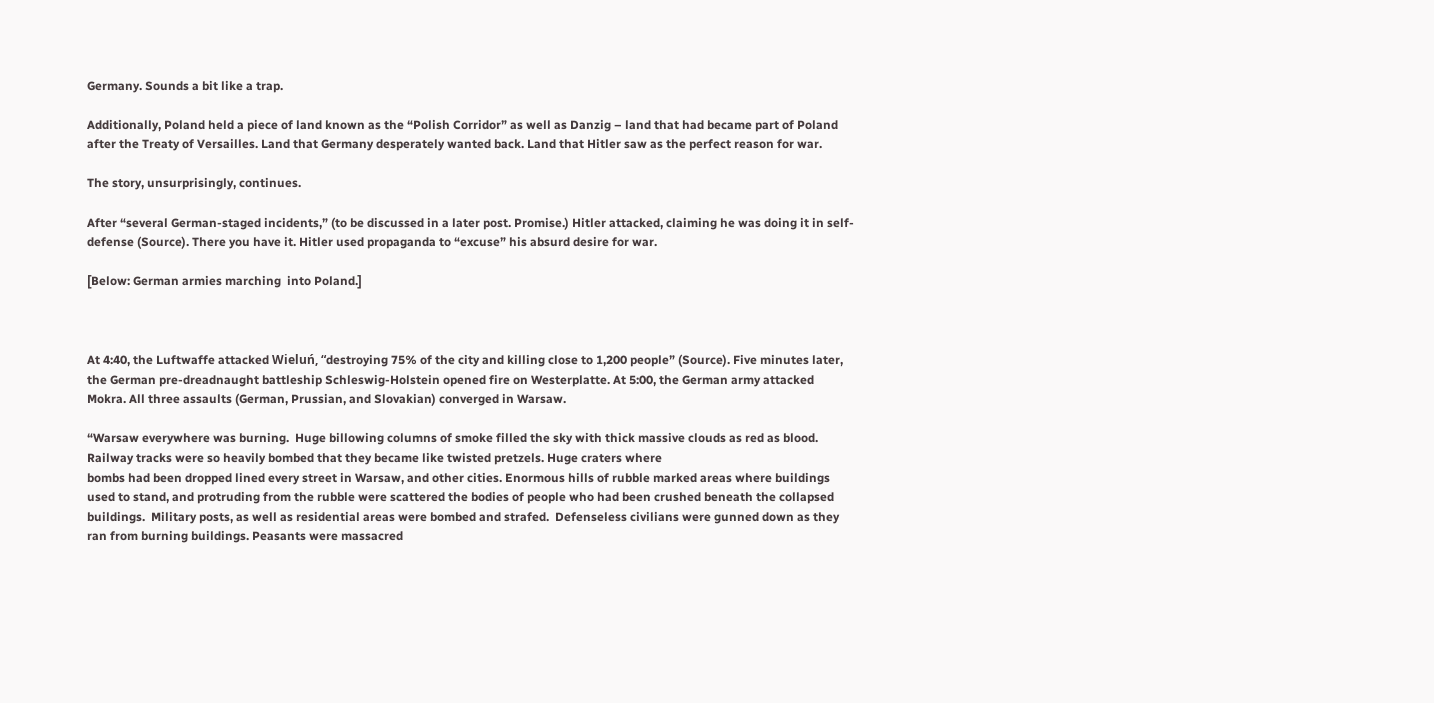Germany. Sounds a bit like a trap.

Additionally, Poland held a piece of land known as the “Polish Corridor” as well as Danzig – land that had became part of Poland after the Treaty of Versailles. Land that Germany desperately wanted back. Land that Hitler saw as the perfect reason for war.

The story, unsurprisingly, continues.

After “several German-staged incidents,” (to be discussed in a later post. Promise.) Hitler attacked, claiming he was doing it in self-defense (Source). There you have it. Hitler used propaganda to “excuse” his absurd desire for war.

[Below: German armies marching  into Poland.]



At 4:40, the Luftwaffe attacked Wieluń, “destroying 75% of the city and killing close to 1,200 people” (Source). Five minutes later, the German pre-dreadnaught battleship Schleswig-Holstein opened fire on Westerplatte. At 5:00, the German army attacked Mokra. All three assaults (German, Prussian, and Slovakian) converged in Warsaw.

“Warsaw everywhere was burning.  Huge billowing columns of smoke filled the sky with thick massive clouds as red as blood. Railway tracks were so heavily bombed that they became like twisted pretzels. Huge craters where
bombs had been dropped lined every street in Warsaw, and other cities. Enormous hills of rubble marked areas where buildings used to stand, and protruding from the rubble were scattered the bodies of people who had been crushed beneath the collapsed buildings.  Military posts, as well as residential areas were bombed and strafed.  Defenseless civilians were gunned down as they ran from burning buildings. Peasants were massacred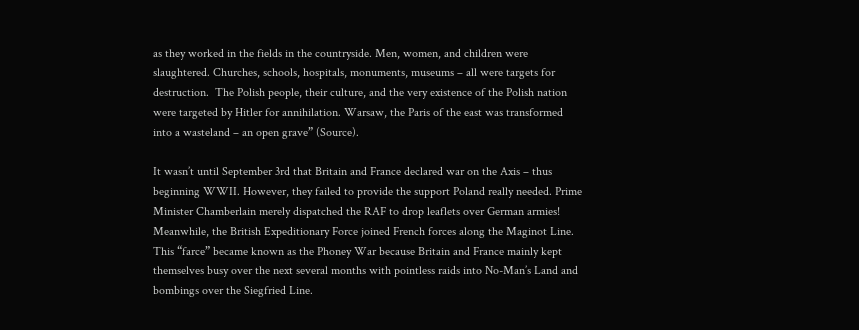as they worked in the fields in the countryside. Men, women, and children were slaughtered. Churches, schools, hospitals, monuments, museums – all were targets for destruction.  The Polish people, their culture, and the very existence of the Polish nation were targeted by Hitler for annihilation. Warsaw, the Paris of the east was transformed into a wasteland – an open grave” (Source).

It wasn’t until September 3rd that Britain and France declared war on the Axis – thus beginning WWII. However, they failed to provide the support Poland really needed. Prime Minister Chamberlain merely dispatched the RAF to drop leaflets over German armies! Meanwhile, the British Expeditionary Force joined French forces along the Maginot Line. This “farce” became known as the Phoney War because Britain and France mainly kept themselves busy over the next several months with pointless raids into No-Man’s Land and bombings over the Siegfried Line.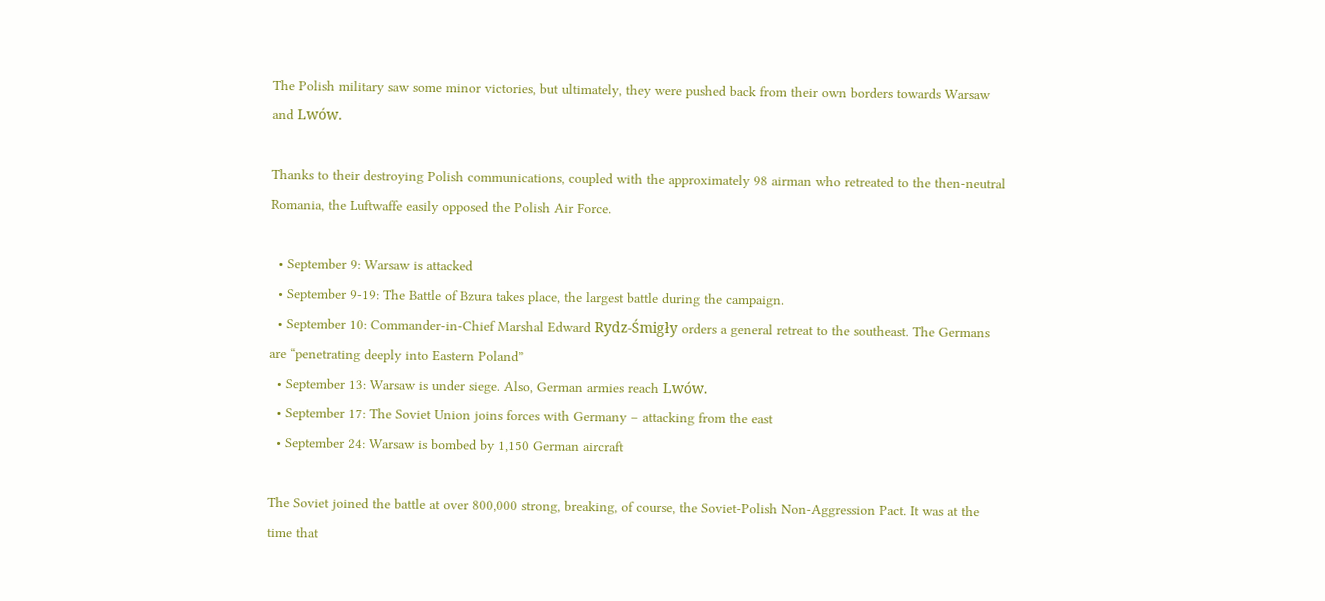The Polish military saw some minor victories, but ultimately, they were pushed back from their own borders towards Warsaw and Lwów.

Thanks to their destroying Polish communications, coupled with the approximately 98 airman who retreated to the then-neutral Romania, the Luftwaffe easily opposed the Polish Air Force.

  • September 9: Warsaw is attacked
  • September 9-19: The Battle of Bzura takes place, the largest battle during the campaign.
  • September 10: Commander-in-Chief Marshal Edward Rydz-Śmigły orders a general retreat to the southeast. The Germans are “penetrating deeply into Eastern Poland”
  • September 13: Warsaw is under siege. Also, German armies reach Lwów.
  • September 17: The Soviet Union joins forces with Germany – attacking from the east
  • September 24: Warsaw is bombed by 1,150 German aircraft

The Soviet joined the battle at over 800,000 strong, breaking, of course, the Soviet-Polish Non-Aggression Pact. It was at the time that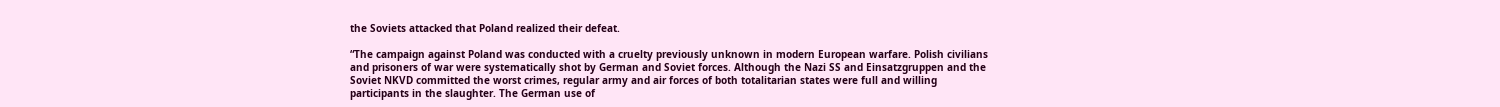the Soviets attacked that Poland realized their defeat.

“The campaign against Poland was conducted with a cruelty previously unknown in modern European warfare. Polish civilians and prisoners of war were systematically shot by German and Soviet forces. Although the Nazi SS and Einsatzgruppen and the Soviet NKVD committed the worst crimes, regular army and air forces of both totalitarian states were full and willing participants in the slaughter. The German use of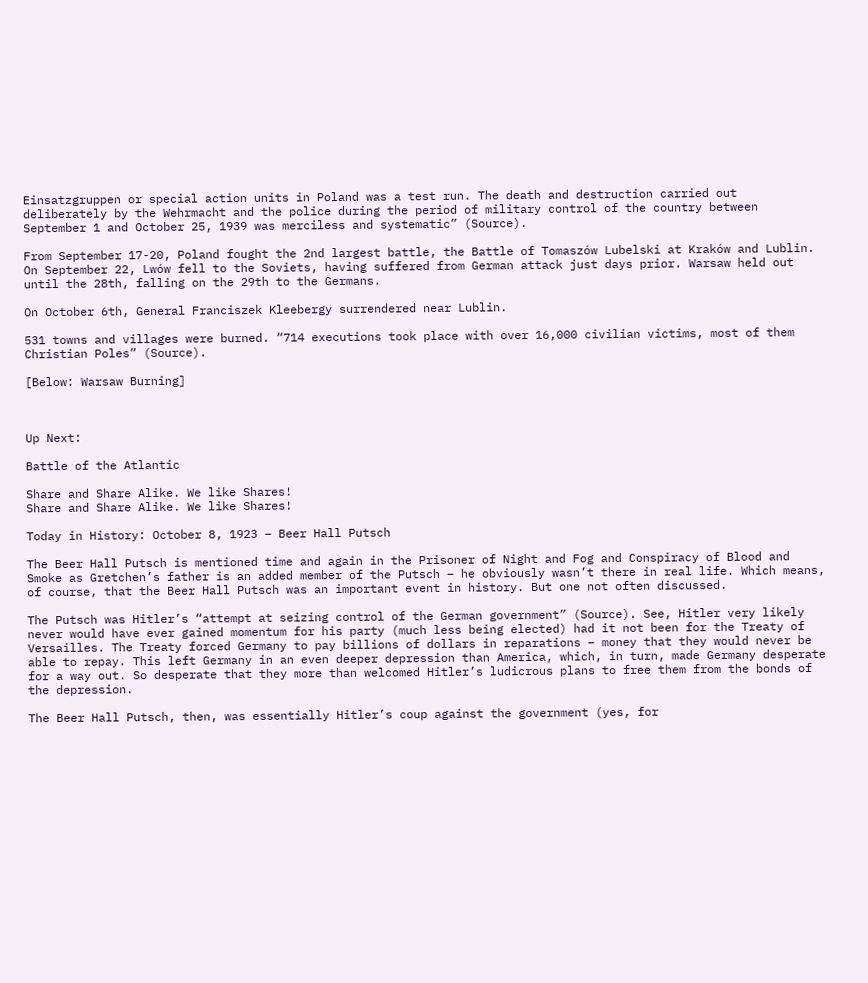Einsatzgruppen or special action units in Poland was a test run. The death and destruction carried out deliberately by the Wehrmacht and the police during the period of military control of the country between September 1 and October 25, 1939 was merciless and systematic” (Source).

From September 17-20, Poland fought the 2nd largest battle, the Battle of Tomaszów Lubelski at Kraków and Lublin. On September 22, Lwów fell to the Soviets, having suffered from German attack just days prior. Warsaw held out until the 28th, falling on the 29th to the Germans.

On October 6th, General Franciszek Kleebergy surrendered near Lublin.

531 towns and villages were burned. “714 executions took place with over 16,000 civilian victims, most of them Christian Poles” (Source).

[Below: Warsaw Burning]



Up Next:

Battle of the Atlantic

Share and Share Alike. We like Shares!
Share and Share Alike. We like Shares!

Today in History: October 8, 1923 – Beer Hall Putsch

The Beer Hall Putsch is mentioned time and again in the Prisoner of Night and Fog and Conspiracy of Blood and Smoke as Gretchen’s father is an added member of the Putsch – he obviously wasn’t there in real life. Which means, of course, that the Beer Hall Putsch was an important event in history. But one not often discussed.

The Putsch was Hitler’s “attempt at seizing control of the German government” (Source). See, Hitler very likely never would have ever gained momentum for his party (much less being elected) had it not been for the Treaty of Versailles. The Treaty forced Germany to pay billions of dollars in reparations – money that they would never be able to repay. This left Germany in an even deeper depression than America, which, in turn, made Germany desperate for a way out. So desperate that they more than welcomed Hitler’s ludicrous plans to free them from the bonds of the depression.

The Beer Hall Putsch, then, was essentially Hitler’s coup against the government (yes, for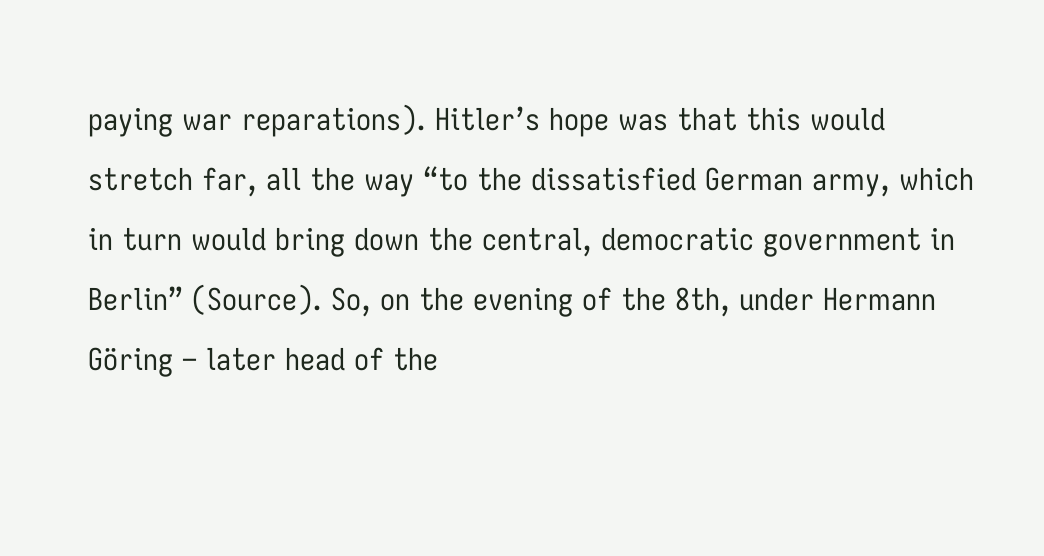paying war reparations). Hitler’s hope was that this would stretch far, all the way “to the dissatisfied German army, which in turn would bring down the central, democratic government in Berlin” (Source). So, on the evening of the 8th, under Hermann Göring – later head of the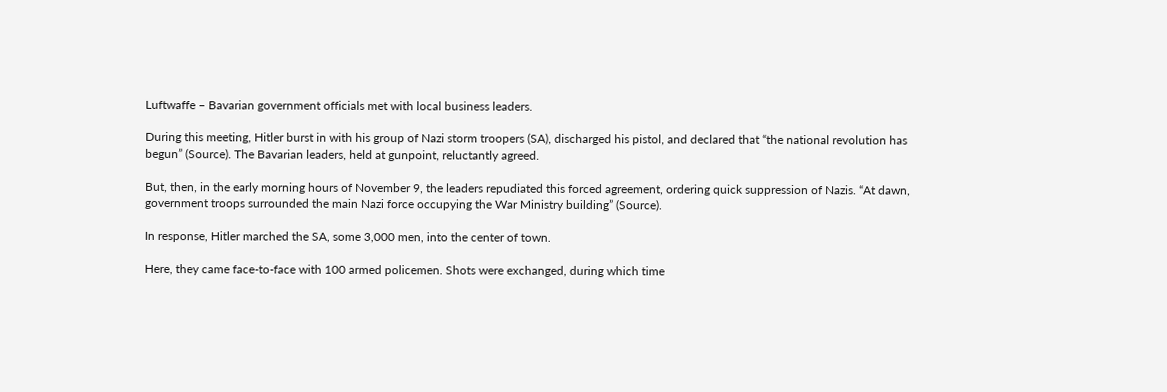Luftwaffe – Bavarian government officials met with local business leaders.

During this meeting, Hitler burst in with his group of Nazi storm troopers (SA), discharged his pistol, and declared that “the national revolution has begun” (Source). The Bavarian leaders, held at gunpoint, reluctantly agreed.

But, then, in the early morning hours of November 9, the leaders repudiated this forced agreement, ordering quick suppression of Nazis. “At dawn, government troops surrounded the main Nazi force occupying the War Ministry building” (Source).

In response, Hitler marched the SA, some 3,000 men, into the center of town.

Here, they came face-to-face with 100 armed policemen. Shots were exchanged, during which time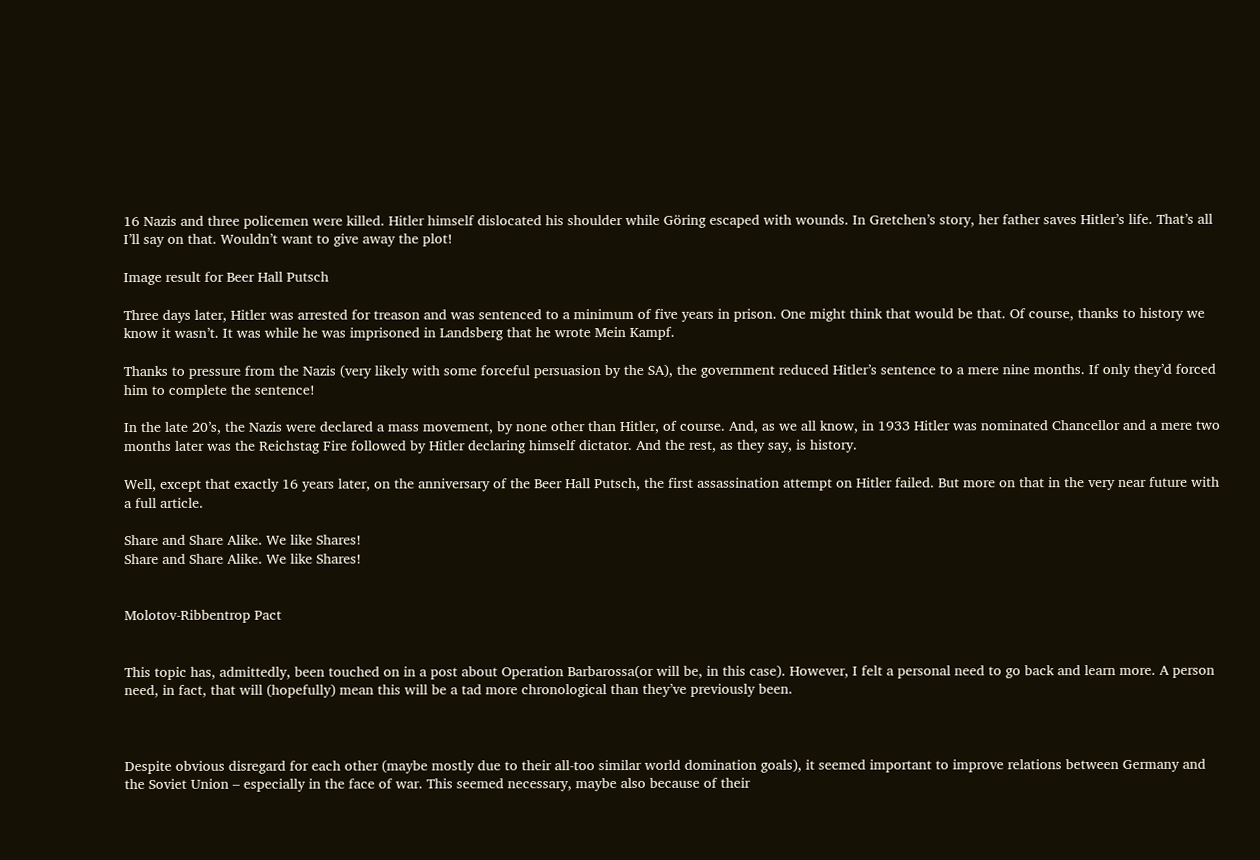16 Nazis and three policemen were killed. Hitler himself dislocated his shoulder while Göring escaped with wounds. In Gretchen’s story, her father saves Hitler’s life. That’s all I’ll say on that. Wouldn’t want to give away the plot!

Image result for Beer Hall Putsch

Three days later, Hitler was arrested for treason and was sentenced to a minimum of five years in prison. One might think that would be that. Of course, thanks to history we know it wasn’t. It was while he was imprisoned in Landsberg that he wrote Mein Kampf.

Thanks to pressure from the Nazis (very likely with some forceful persuasion by the SA), the government reduced Hitler’s sentence to a mere nine months. If only they’d forced him to complete the sentence!

In the late 20’s, the Nazis were declared a mass movement, by none other than Hitler, of course. And, as we all know, in 1933 Hitler was nominated Chancellor and a mere two months later was the Reichstag Fire followed by Hitler declaring himself dictator. And the rest, as they say, is history.

Well, except that exactly 16 years later, on the anniversary of the Beer Hall Putsch, the first assassination attempt on Hitler failed. But more on that in the very near future with a full article.

Share and Share Alike. We like Shares!
Share and Share Alike. We like Shares!


Molotov-Ribbentrop Pact


This topic has, admittedly, been touched on in a post about Operation Barbarossa(or will be, in this case). However, I felt a personal need to go back and learn more. A person need, in fact, that will (hopefully) mean this will be a tad more chronological than they’ve previously been.



Despite obvious disregard for each other (maybe mostly due to their all-too similar world domination goals), it seemed important to improve relations between Germany and the Soviet Union – especially in the face of war. This seemed necessary, maybe also because of their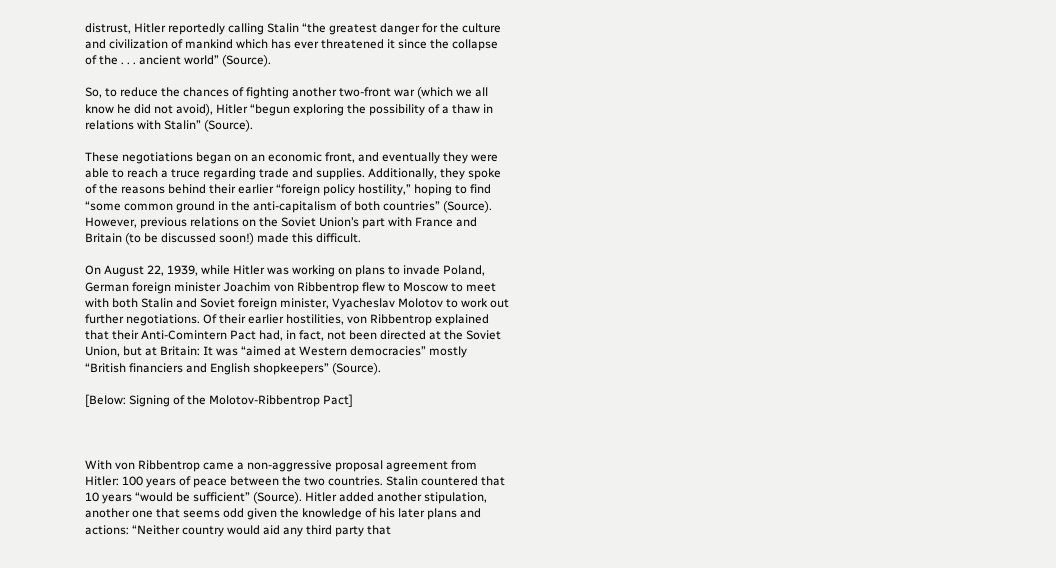distrust, Hitler reportedly calling Stalin “the greatest danger for the culture and civilization of mankind which has ever threatened it since the collapse of the . . . ancient world” (Source).

So, to reduce the chances of fighting another two-front war (which we all know he did not avoid), Hitler “begun exploring the possibility of a thaw in relations with Stalin” (Source).

These negotiations began on an economic front, and eventually they were able to reach a truce regarding trade and supplies. Additionally, they spoke of the reasons behind their earlier “foreign policy hostility,” hoping to find “some common ground in the anti-capitalism of both countries” (Source). However, previous relations on the Soviet Union’s part with France and Britain (to be discussed soon!) made this difficult.

On August 22, 1939, while Hitler was working on plans to invade Poland, German foreign minister Joachim von Ribbentrop flew to Moscow to meet with both Stalin and Soviet foreign minister, Vyacheslav Molotov to work out further negotiations. Of their earlier hostilities, von Ribbentrop explained that their Anti-Comintern Pact had, in fact, not been directed at the Soviet Union, but at Britain: It was “aimed at Western democracies” mostly “British financiers and English shopkeepers” (Source).

[Below: Signing of the Molotov-Ribbentrop Pact]



With von Ribbentrop came a non-aggressive proposal agreement from Hitler: 100 years of peace between the two countries. Stalin countered that 10 years “would be sufficient” (Source). Hitler added another stipulation, another one that seems odd given the knowledge of his later plans and actions: “Neither country would aid any third party that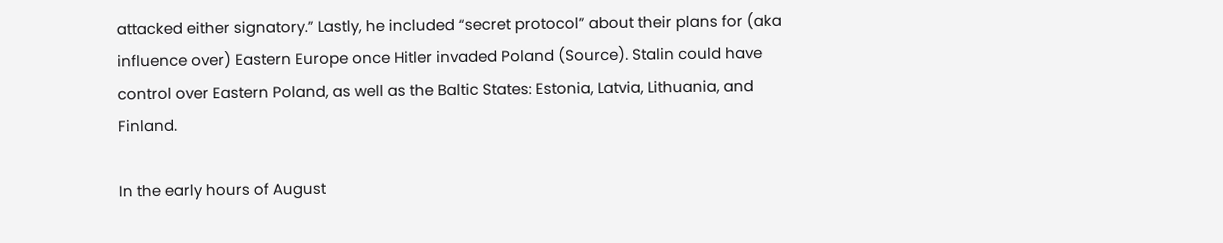attacked either signatory.” Lastly, he included “secret protocol” about their plans for (aka influence over) Eastern Europe once Hitler invaded Poland (Source). Stalin could have control over Eastern Poland, as well as the Baltic States: Estonia, Latvia, Lithuania, and Finland.

In the early hours of August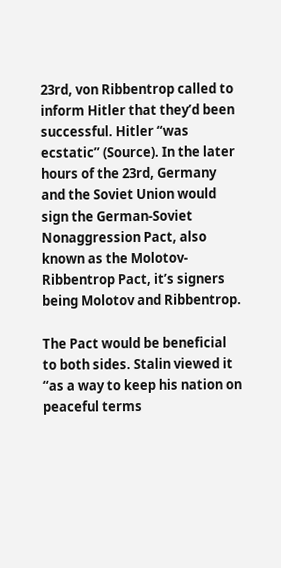23rd, von Ribbentrop called to inform Hitler that they’d been successful. Hitler “was ecstatic” (Source). In the later hours of the 23rd, Germany and the Soviet Union would sign the German-Soviet Nonaggression Pact, also known as the Molotov-Ribbentrop Pact, it’s signers being Molotov and Ribbentrop.

The Pact would be beneficial to both sides. Stalin viewed it “as a way to keep his nation on peaceful terms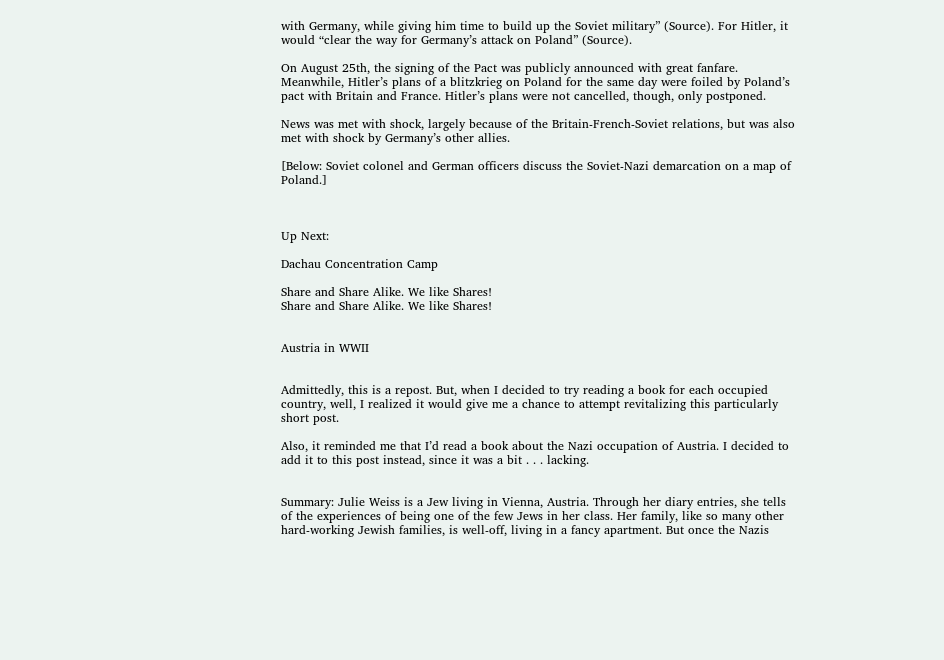with Germany, while giving him time to build up the Soviet military” (Source). For Hitler, it would “clear the way for Germany’s attack on Poland” (Source).

On August 25th, the signing of the Pact was publicly announced with great fanfare. Meanwhile, Hitler’s plans of a blitzkrieg on Poland for the same day were foiled by Poland’s pact with Britain and France. Hitler’s plans were not cancelled, though, only postponed.

News was met with shock, largely because of the Britain-French-Soviet relations, but was also met with shock by Germany’s other allies.

[Below: Soviet colonel and German officers discuss the Soviet-Nazi demarcation on a map of Poland.]



Up Next:

Dachau Concentration Camp

Share and Share Alike. We like Shares!
Share and Share Alike. We like Shares!


Austria in WWII


Admittedly, this is a repost. But, when I decided to try reading a book for each occupied country, well, I realized it would give me a chance to attempt revitalizing this particularly short post.

Also, it reminded me that I’d read a book about the Nazi occupation of Austria. I decided to add it to this post instead, since it was a bit . . . lacking.


Summary: Julie Weiss is a Jew living in Vienna, Austria. Through her diary entries, she tells of the experiences of being one of the few Jews in her class. Her family, like so many other hard-working Jewish families, is well-off, living in a fancy apartment. But once the Nazis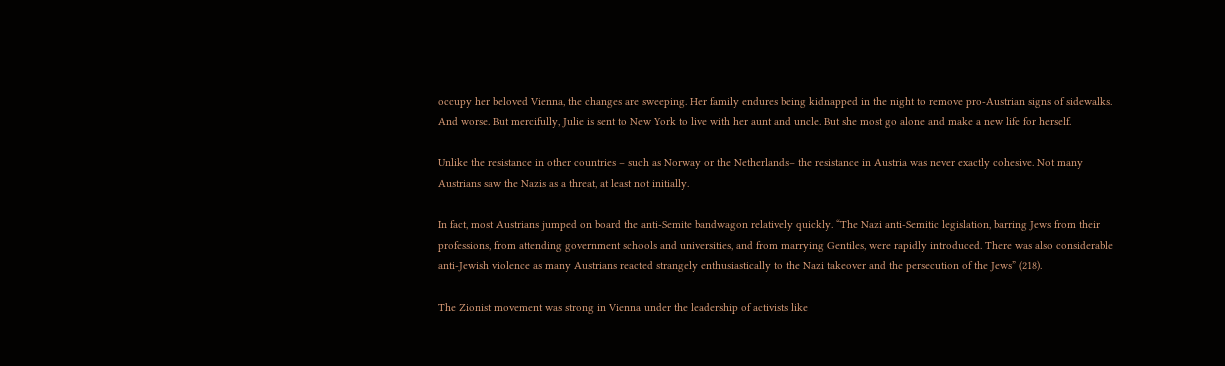occupy her beloved Vienna, the changes are sweeping. Her family endures being kidnapped in the night to remove pro-Austrian signs of sidewalks. And worse. But mercifully, Julie is sent to New York to live with her aunt and uncle. But she most go alone and make a new life for herself.

Unlike the resistance in other countries – such as Norway or the Netherlands– the resistance in Austria was never exactly cohesive. Not many Austrians saw the Nazis as a threat, at least not initially.

In fact, most Austrians jumped on board the anti-Semite bandwagon relatively quickly. “The Nazi anti-Semitic legislation, barring Jews from their professions, from attending government schools and universities, and from marrying Gentiles, were rapidly introduced. There was also considerable anti-Jewish violence as many Austrians reacted strangely enthusiastically to the Nazi takeover and the persecution of the Jews” (218).

The Zionist movement was strong in Vienna under the leadership of activists like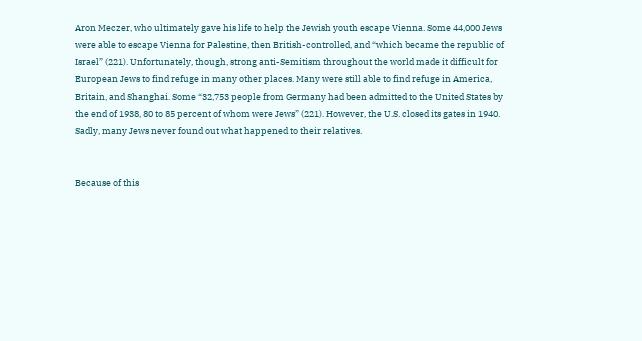Aron Meczer, who ultimately gave his life to help the Jewish youth escape Vienna. Some 44,000 Jews were able to escape Vienna for Palestine, then British-controlled, and “which became the republic of Israel” (221). Unfortunately, though, strong anti-Semitism throughout the world made it difficult for European Jews to find refuge in many other places. Many were still able to find refuge in America, Britain, and Shanghai. Some “32,753 people from Germany had been admitted to the United States by the end of 1938, 80 to 85 percent of whom were Jews” (221). However, the U.S. closed its gates in 1940. Sadly, many Jews never found out what happened to their relatives.


Because of this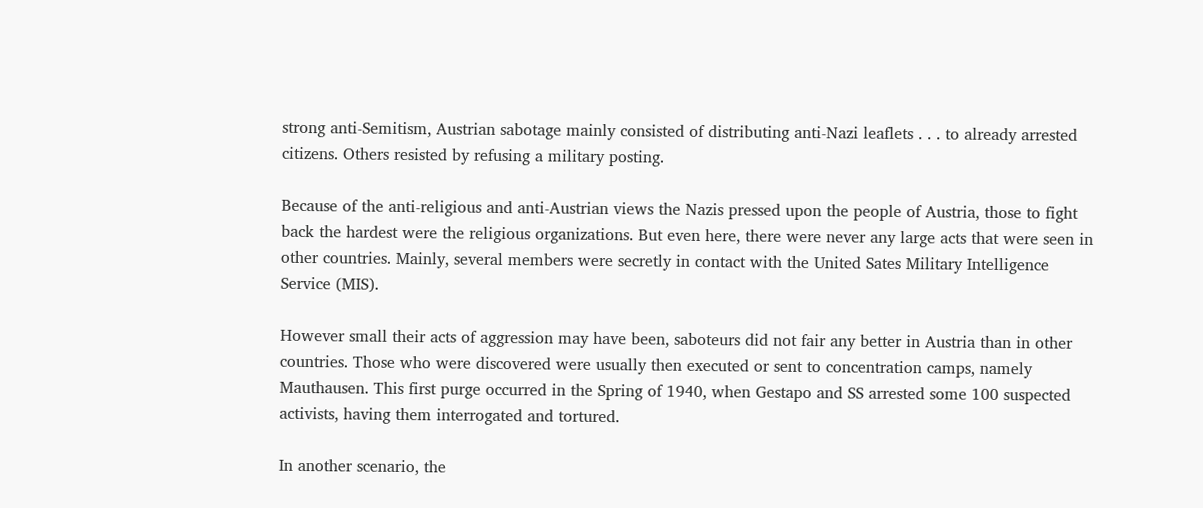strong anti-Semitism, Austrian sabotage mainly consisted of distributing anti-Nazi leaflets . . . to already arrested citizens. Others resisted by refusing a military posting.

Because of the anti-religious and anti-Austrian views the Nazis pressed upon the people of Austria, those to fight back the hardest were the religious organizations. But even here, there were never any large acts that were seen in other countries. Mainly, several members were secretly in contact with the United Sates Military Intelligence Service (MIS).

However small their acts of aggression may have been, saboteurs did not fair any better in Austria than in other countries. Those who were discovered were usually then executed or sent to concentration camps, namely Mauthausen. This first purge occurred in the Spring of 1940, when Gestapo and SS arrested some 100 suspected activists, having them interrogated and tortured.

In another scenario, the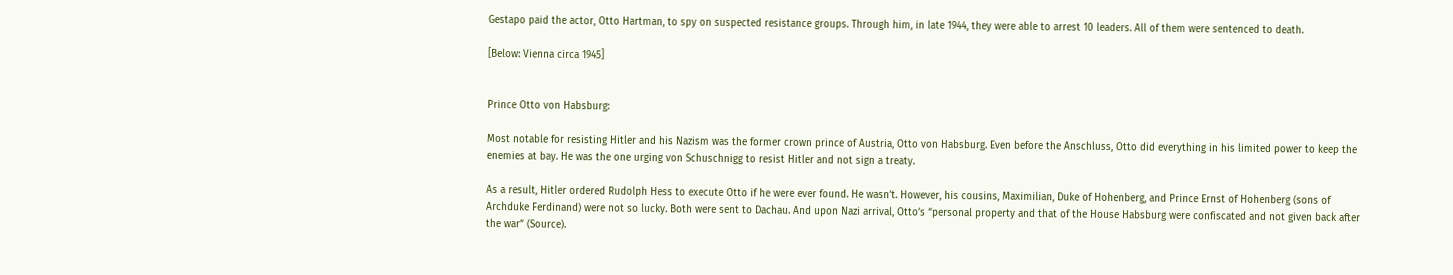Gestapo paid the actor, Otto Hartman, to spy on suspected resistance groups. Through him, in late 1944, they were able to arrest 10 leaders. All of them were sentenced to death.

[Below: Vienna circa 1945]


Prince Otto von Habsburg:

Most notable for resisting Hitler and his Nazism was the former crown prince of Austria, Otto von Habsburg. Even before the Anschluss, Otto did everything in his limited power to keep the enemies at bay. He was the one urging von Schuschnigg to resist Hitler and not sign a treaty.

As a result, Hitler ordered Rudolph Hess to execute Otto if he were ever found. He wasn’t. However, his cousins, Maximilian, Duke of Hohenberg, and Prince Ernst of Hohenberg (sons of Archduke Ferdinand) were not so lucky. Both were sent to Dachau. And upon Nazi arrival, Otto’s “personal property and that of the House Habsburg were confiscated and not given back after the war” (Source).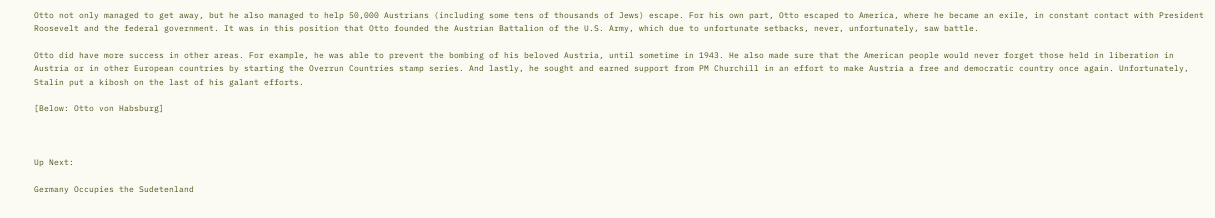Otto not only managed to get away, but he also managed to help 50,000 Austrians (including some tens of thousands of Jews) escape. For his own part, Otto escaped to America, where he became an exile, in constant contact with President Roosevelt and the federal government. It was in this position that Otto founded the Austrian Battalion of the U.S. Army, which due to unfortunate setbacks, never, unfortunately, saw battle.

Otto did have more success in other areas. For example, he was able to prevent the bombing of his beloved Austria, until sometime in 1943. He also made sure that the American people would never forget those held in liberation in Austria or in other European countries by starting the Overrun Countries stamp series. And lastly, he sought and earned support from PM Churchill in an effort to make Austria a free and democratic country once again. Unfortunately, Stalin put a kibosh on the last of his galant efforts.

[Below: Otto von Habsburg]



Up Next:

Germany Occupies the Sudetenland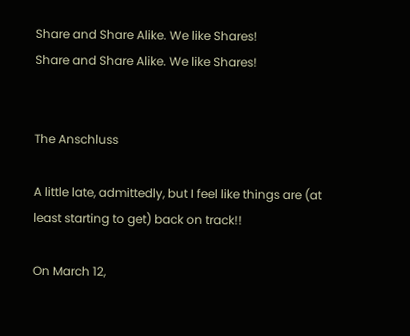Share and Share Alike. We like Shares!
Share and Share Alike. We like Shares!


The Anschluss

A little late, admittedly, but I feel like things are (at least starting to get) back on track!!

On March 12,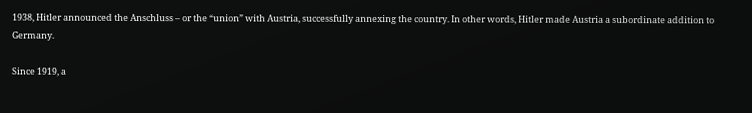1938, Hitler announced the Anschluss – or the “union” with Austria, successfully annexing the country. In other words, Hitler made Austria a subordinate addition to Germany.

Since 1919, a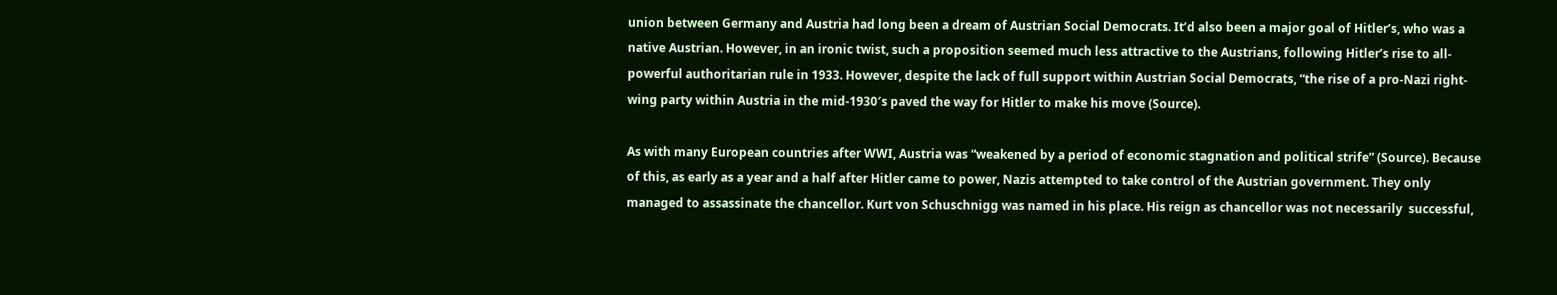union between Germany and Austria had long been a dream of Austrian Social Democrats. It’d also been a major goal of Hitler’s, who was a native Austrian. However, in an ironic twist, such a proposition seemed much less attractive to the Austrians, following Hitler’s rise to all-powerful authoritarian rule in 1933. However, despite the lack of full support within Austrian Social Democrats, “the rise of a pro-Nazi right-wing party within Austria in the mid-1930′s paved the way for Hitler to make his move (Source).

As with many European countries after WWI, Austria was “weakened by a period of economic stagnation and political strife” (Source). Because of this, as early as a year and a half after Hitler came to power, Nazis attempted to take control of the Austrian government. They only managed to assassinate the chancellor. Kurt von Schuschnigg was named in his place. His reign as chancellor was not necessarily  successful,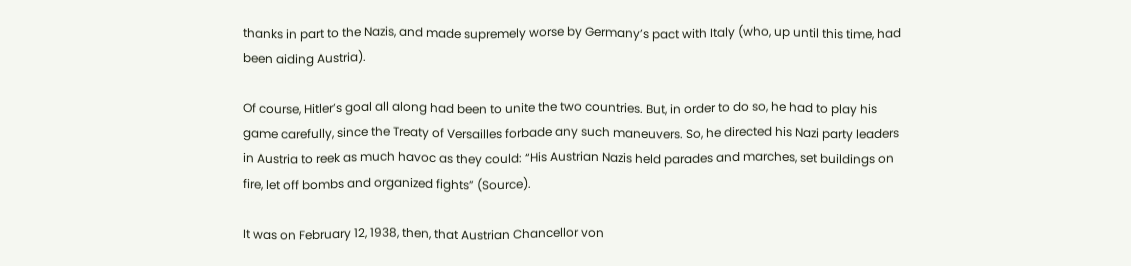thanks in part to the Nazis, and made supremely worse by Germany’s pact with Italy (who, up until this time, had been aiding Austria).

Of course, Hitler’s goal all along had been to unite the two countries. But, in order to do so, he had to play his game carefully, since the Treaty of Versailles forbade any such maneuvers. So, he directed his Nazi party leaders in Austria to reek as much havoc as they could: “His Austrian Nazis held parades and marches, set buildings on fire, let off bombs and organized fights” (Source).

It was on February 12, 1938, then, that Austrian Chancellor von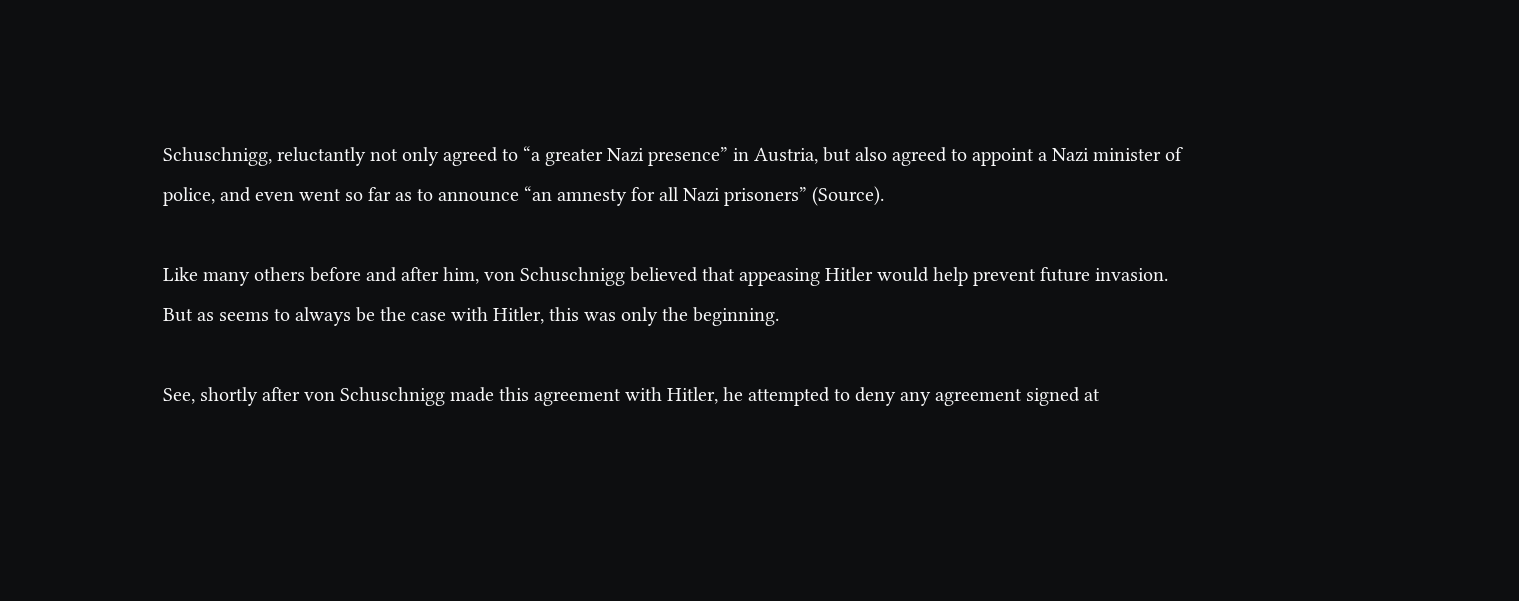Schuschnigg, reluctantly not only agreed to “a greater Nazi presence” in Austria, but also agreed to appoint a Nazi minister of police, and even went so far as to announce “an amnesty for all Nazi prisoners” (Source).

Like many others before and after him, von Schuschnigg believed that appeasing Hitler would help prevent future invasion. But as seems to always be the case with Hitler, this was only the beginning.

See, shortly after von Schuschnigg made this agreement with Hitler, he attempted to deny any agreement signed at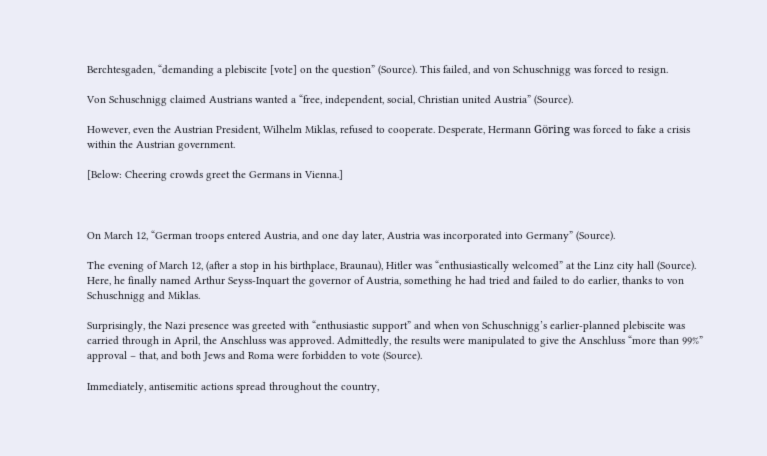Berchtesgaden, “demanding a plebiscite [vote] on the question” (Source). This failed, and von Schuschnigg was forced to resign.

Von Schuschnigg claimed Austrians wanted a “free, independent, social, Christian united Austria” (Source).

However, even the Austrian President, Wilhelm Miklas, refused to cooperate. Desperate, Hermann Göring was forced to fake a crisis within the Austrian government.

[Below: Cheering crowds greet the Germans in Vienna.]



On March 12, “German troops entered Austria, and one day later, Austria was incorporated into Germany” (Source).

The evening of March 12, (after a stop in his birthplace, Braunau), Hitler was “enthusiastically welcomed” at the Linz city hall (Source). Here, he finally named Arthur Seyss-Inquart the governor of Austria, something he had tried and failed to do earlier, thanks to von Schuschnigg and Miklas.

Surprisingly, the Nazi presence was greeted with “enthusiastic support” and when von Schuschnigg’s earlier-planned plebiscite was carried through in April, the Anschluss was approved. Admittedly, the results were manipulated to give the Anschluss “more than 99%” approval – that, and both Jews and Roma were forbidden to vote (Source).

Immediately, antisemitic actions spread throughout the country,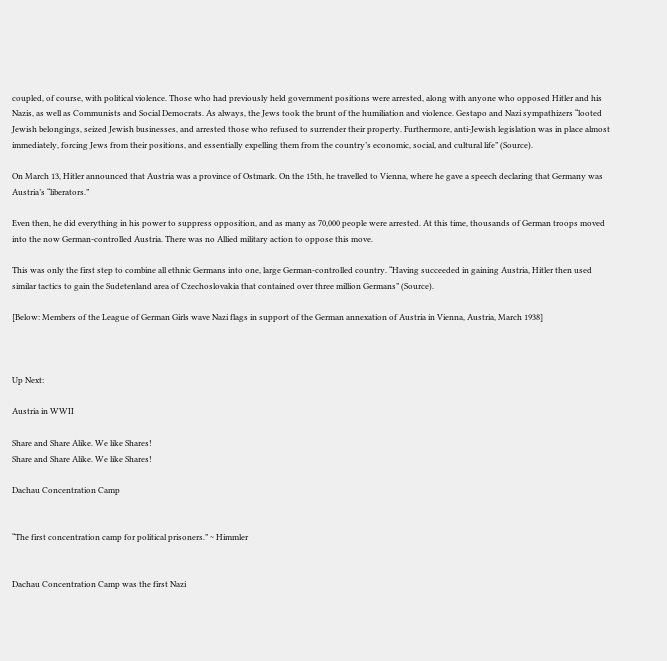coupled, of course, with political violence. Those who had previously held government positions were arrested, along with anyone who opposed Hitler and his Nazis, as well as Communists and Social Democrats. As always, the Jews took the brunt of the humiliation and violence. Gestapo and Nazi sympathizers “looted Jewish belongings, seized Jewish businesses, and arrested those who refused to surrender their property. Furthermore, anti-Jewish legislation was in place almost immediately, forcing Jews from their positions, and essentially expelling them from the country’s economic, social, and cultural life” (Source).

On March 13, Hitler announced that Austria was a province of Ostmark. On the 15th, he travelled to Vienna, where he gave a speech declaring that Germany was Austria’s “liberators.”

Even then, he did everything in his power to suppress opposition, and as many as 70,000 people were arrested. At this time, thousands of German troops moved into the now German-controlled Austria. There was no Allied military action to oppose this move.

This was only the first step to combine all ethnic Germans into one, large German-controlled country. “Having succeeded in gaining Austria, Hitler then used similar tactics to gain the Sudetenland area of Czechoslovakia that contained over three million Germans” (Source).

[Below: Members of the League of German Girls wave Nazi flags in support of the German annexation of Austria in Vienna, Austria, March 1938]



Up Next:

Austria in WWII

Share and Share Alike. We like Shares!
Share and Share Alike. We like Shares!

Dachau Concentration Camp


“The first concentration camp for political prisoners.” ~ Himmler


Dachau Concentration Camp was the first Nazi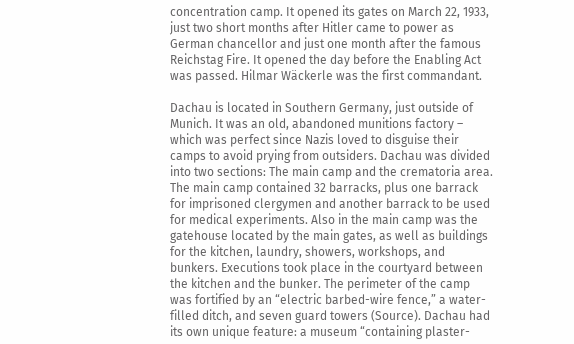concentration camp. It opened its gates on March 22, 1933, just two short months after Hitler came to power as German chancellor and just one month after the famous Reichstag Fire. It opened the day before the Enabling Act was passed. Hilmar Wäckerle was the first commandant.

Dachau is located in Southern Germany, just outside of Munich. It was an old, abandoned munitions factory – which was perfect since Nazis loved to disguise their camps to avoid prying from outsiders. Dachau was divided into two sections: The main camp and the crematoria area. The main camp contained 32 barracks, plus one barrack for imprisoned clergymen and another barrack to be used for medical experiments. Also in the main camp was the gatehouse located by the main gates, as well as buildings for the kitchen, laundry, showers, workshops, and bunkers. Executions took place in the courtyard between the kitchen and the bunker. The perimeter of the camp was fortified by an “electric barbed-wire fence,” a water-filled ditch, and seven guard towers (Source). Dachau had its own unique feature: a museum “containing plaster-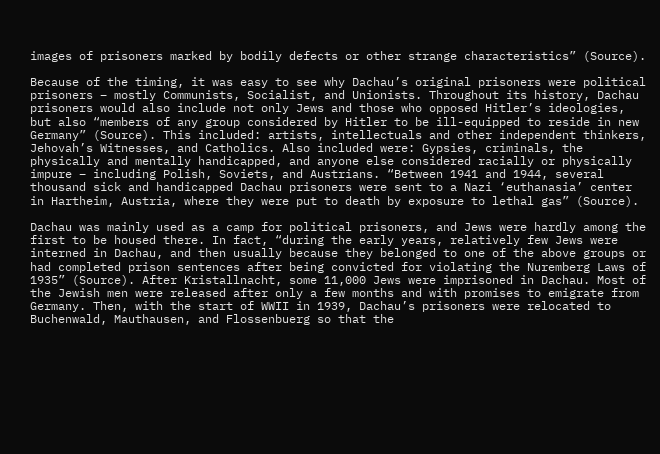images of prisoners marked by bodily defects or other strange characteristics” (Source).

Because of the timing, it was easy to see why Dachau’s original prisoners were political prisoners – mostly Communists, Socialist, and Unionists. Throughout its history, Dachau prisoners would also include not only Jews and those who opposed Hitler’s ideologies, but also “members of any group considered by Hitler to be ill-equipped to reside in new Germany” (Source). This included: artists, intellectuals and other independent thinkers, Jehovah’s Witnesses, and Catholics. Also included were: Gypsies, criminals, the physically and mentally handicapped, and anyone else considered racially or physically impure – including Polish, Soviets, and Austrians. “Between 1941 and 1944, several thousand sick and handicapped Dachau prisoners were sent to a Nazi ‘euthanasia’ center in Hartheim, Austria, where they were put to death by exposure to lethal gas” (Source).

Dachau was mainly used as a camp for political prisoners, and Jews were hardly among the first to be housed there. In fact, “during the early years, relatively few Jews were interned in Dachau, and then usually because they belonged to one of the above groups or had completed prison sentences after being convicted for violating the Nuremberg Laws of 1935” (Source). After Kristallnacht, some 11,000 Jews were imprisoned in Dachau. Most of the Jewish men were released after only a few months and with promises to emigrate from Germany. Then, with the start of WWII in 1939, Dachau’s prisoners were relocated to Buchenwald, Mauthausen, and Flossenbuerg so that the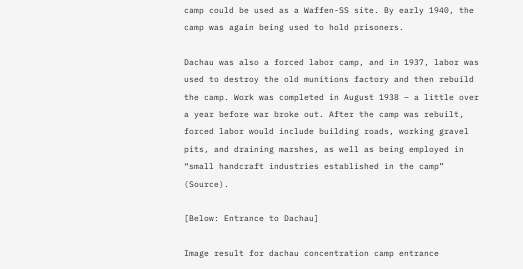camp could be used as a Waffen-SS site. By early 1940, the camp was again being used to hold prisoners.

Dachau was also a forced labor camp, and in 1937, labor was used to destroy the old munitions factory and then rebuild the camp. Work was completed in August 1938 – a little over a year before war broke out. After the camp was rebuilt, forced labor would include building roads, working gravel pits, and draining marshes, as well as being employed in “small handcraft industries established in the camp” (Source).

[Below: Entrance to Dachau]

Image result for dachau concentration camp entrance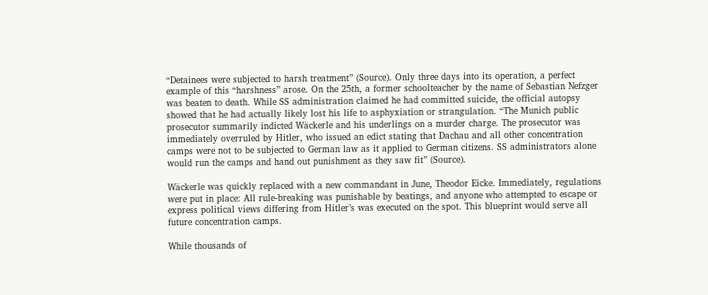“Detainees were subjected to harsh treatment” (Source). Only three days into its operation, a perfect example of this “harshness” arose. On the 25th, a former schoolteacher by the name of Sebastian Nefzger was beaten to death. While SS administration claimed he had committed suicide, the official autopsy showed that he had actually likely lost his life to asphyxiation or strangulation. “The Munich public prosecutor summarily indicted Wäckerle and his underlings on a murder charge. The prosecutor was immediately overruled by Hitler, who issued an edict stating that Dachau and all other concentration camps were not to be subjected to German law as it applied to German citizens. SS administrators alone would run the camps and hand out punishment as they saw fit” (Source).

Wäckerle was quickly replaced with a new commandant in June, Theodor Eicke. Immediately, regulations were put in place: All rule-breaking was punishable by beatings, and anyone who attempted to escape or express political views differing from Hitler’s was executed on the spot. This blueprint would serve all future concentration camps.

While thousands of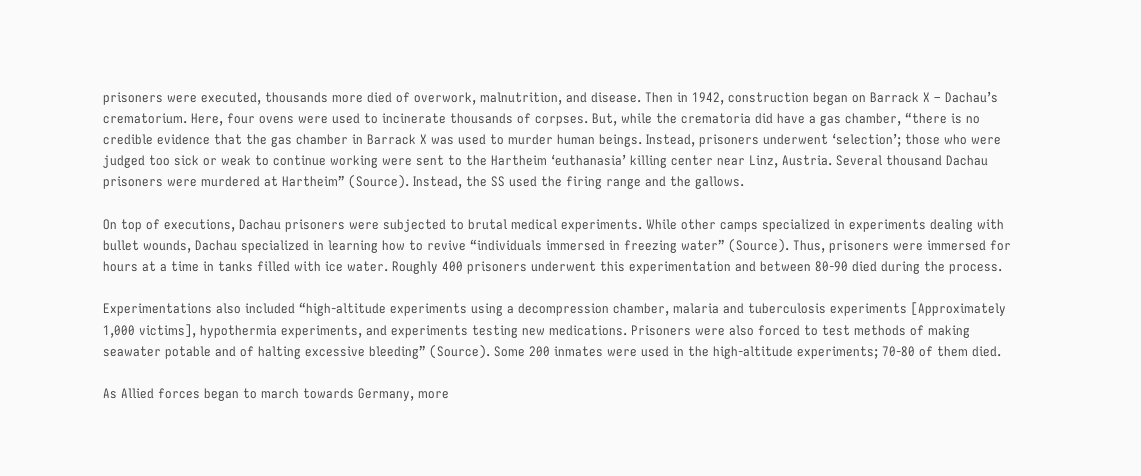prisoners were executed, thousands more died of overwork, malnutrition, and disease. Then in 1942, construction began on Barrack X – Dachau’s crematorium. Here, four ovens were used to incinerate thousands of corpses. But, while the crematoria did have a gas chamber, “there is no credible evidence that the gas chamber in Barrack X was used to murder human beings. Instead, prisoners underwent ‘selection’; those who were judged too sick or weak to continue working were sent to the Hartheim ‘euthanasia’ killing center near Linz, Austria. Several thousand Dachau prisoners were murdered at Hartheim” (Source). Instead, the SS used the firing range and the gallows.

On top of executions, Dachau prisoners were subjected to brutal medical experiments. While other camps specialized in experiments dealing with bullet wounds, Dachau specialized in learning how to revive “individuals immersed in freezing water” (Source). Thus, prisoners were immersed for hours at a time in tanks filled with ice water. Roughly 400 prisoners underwent this experimentation and between 80-90 died during the process.

Experimentations also included “high-altitude experiments using a decompression chamber, malaria and tuberculosis experiments [Approximately 1,000 victims], hypothermia experiments, and experiments testing new medications. Prisoners were also forced to test methods of making seawater potable and of halting excessive bleeding” (Source). Some 200 inmates were used in the high-altitude experiments; 70-80 of them died.

As Allied forces began to march towards Germany, more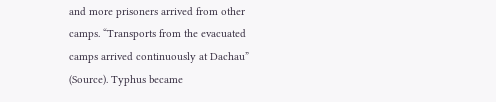and more prisoners arrived from other camps. “Transports from the evacuated camps arrived continuously at Dachau” (Source). Typhus became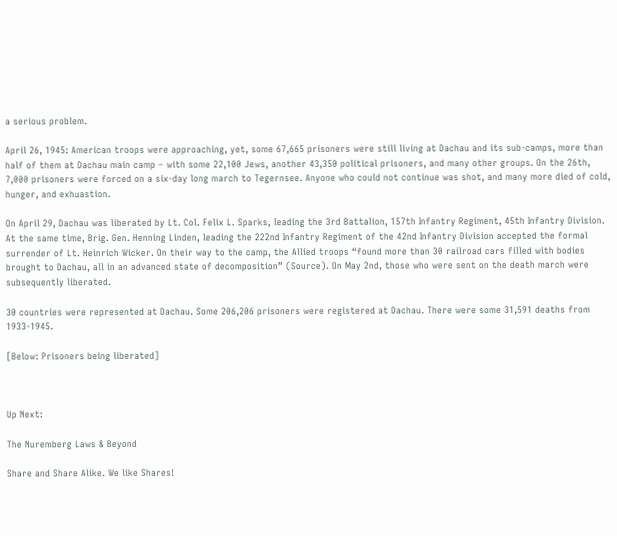a serious problem.

April 26, 1945: American troops were approaching, yet, some 67,665 prisoners were still living at Dachau and its sub-camps, more than half of them at Dachau main camp – with some 22,100 Jews, another 43,350 political prisoners, and many other groups. On the 26th, 7,000 prisoners were forced on a six-day long march to Tegernsee. Anyone who could not continue was shot, and many more died of cold, hunger, and exhuastion.

On April 29, Dachau was liberated by Lt. Col. Felix L. Sparks, leading the 3rd Battalion, 157th Infantry Regiment, 45th Infantry Division. At the same time, Brig. Gen. Henning Linden, leading the 222nd Infantry Regiment of the 42nd Infantry Division accepted the formal surrender of Lt. Heinrich Wicker. On their way to the camp, the Allied troops “found more than 30 railroad cars filled with bodies brought to Dachau, all in an advanced state of decomposition” (Source). On May 2nd, those who were sent on the death march were subsequently liberated.

30 countries were represented at Dachau. Some 206,206 prisoners were registered at Dachau. There were some 31,591 deaths from 1933-1945.

[Below: Prisoners being liberated]



Up Next:

The Nuremberg Laws & Beyond

Share and Share Alike. We like Shares!